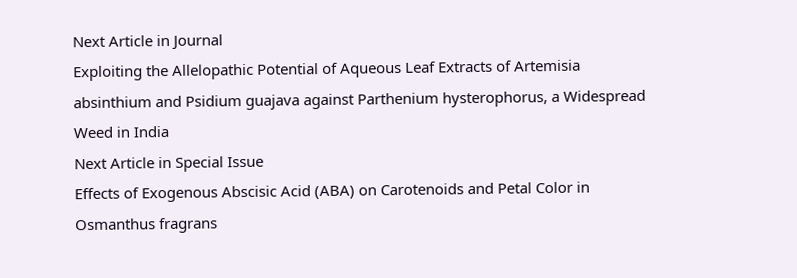Next Article in Journal
Exploiting the Allelopathic Potential of Aqueous Leaf Extracts of Artemisia absinthium and Psidium guajava against Parthenium hysterophorus, a Widespread Weed in India
Next Article in Special Issue
Effects of Exogenous Abscisic Acid (ABA) on Carotenoids and Petal Color in Osmanthus fragrans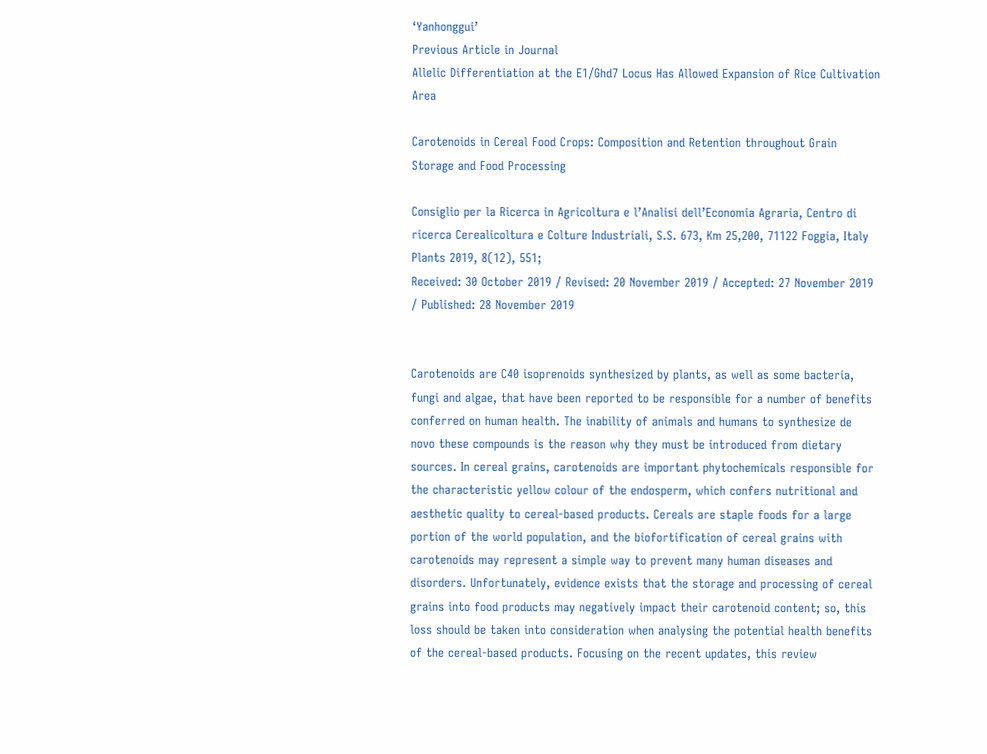‘Yanhonggui’
Previous Article in Journal
Allelic Differentiation at the E1/Ghd7 Locus Has Allowed Expansion of Rice Cultivation Area

Carotenoids in Cereal Food Crops: Composition and Retention throughout Grain Storage and Food Processing

Consiglio per la Ricerca in Agricoltura e l’Analisi dell’Economia Agraria, Centro di ricerca Cerealicoltura e Colture Industriali, S.S. 673, Km 25,200, 71122 Foggia, Italy
Plants 2019, 8(12), 551;
Received: 30 October 2019 / Revised: 20 November 2019 / Accepted: 27 November 2019 / Published: 28 November 2019


Carotenoids are C40 isoprenoids synthesized by plants, as well as some bacteria, fungi and algae, that have been reported to be responsible for a number of benefits conferred on human health. The inability of animals and humans to synthesize de novo these compounds is the reason why they must be introduced from dietary sources. In cereal grains, carotenoids are important phytochemicals responsible for the characteristic yellow colour of the endosperm, which confers nutritional and aesthetic quality to cereal-based products. Cereals are staple foods for a large portion of the world population, and the biofortification of cereal grains with carotenoids may represent a simple way to prevent many human diseases and disorders. Unfortunately, evidence exists that the storage and processing of cereal grains into food products may negatively impact their carotenoid content; so, this loss should be taken into consideration when analysing the potential health benefits of the cereal-based products. Focusing on the recent updates, this review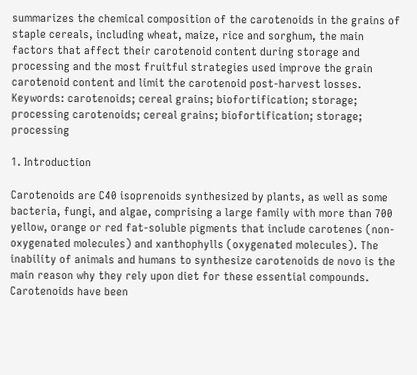summarizes the chemical composition of the carotenoids in the grains of staple cereals, including wheat, maize, rice and sorghum, the main factors that affect their carotenoid content during storage and processing and the most fruitful strategies used improve the grain carotenoid content and limit the carotenoid post-harvest losses.
Keywords: carotenoids; cereal grains; biofortification; storage; processing carotenoids; cereal grains; biofortification; storage; processing

1. Introduction

Carotenoids are C40 isoprenoids synthesized by plants, as well as some bacteria, fungi, and algae, comprising a large family with more than 700 yellow, orange or red fat-soluble pigments that include carotenes (non-oxygenated molecules) and xanthophylls (oxygenated molecules). The inability of animals and humans to synthesize carotenoids de novo is the main reason why they rely upon diet for these essential compounds. Carotenoids have been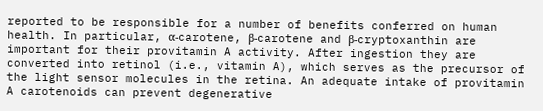reported to be responsible for a number of benefits conferred on human health. In particular, α-carotene, β-carotene and β-cryptoxanthin are important for their provitamin A activity. After ingestion they are converted into retinol (i.e., vitamin A), which serves as the precursor of the light sensor molecules in the retina. An adequate intake of provitamin A carotenoids can prevent degenerative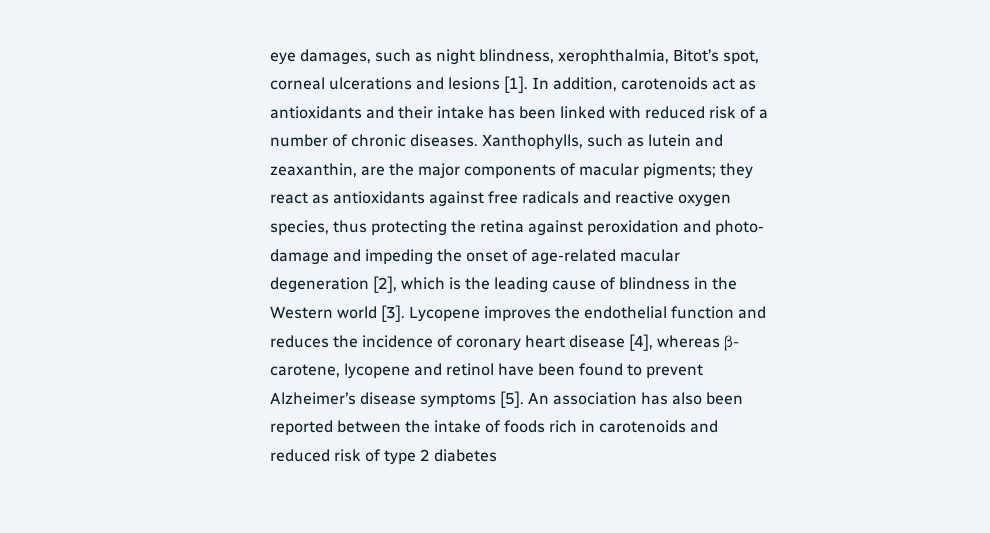eye damages, such as night blindness, xerophthalmia, Bitot’s spot, corneal ulcerations and lesions [1]. In addition, carotenoids act as antioxidants and their intake has been linked with reduced risk of a number of chronic diseases. Xanthophylls, such as lutein and zeaxanthin, are the major components of macular pigments; they react as antioxidants against free radicals and reactive oxygen species, thus protecting the retina against peroxidation and photo-damage and impeding the onset of age-related macular degeneration [2], which is the leading cause of blindness in the Western world [3]. Lycopene improves the endothelial function and reduces the incidence of coronary heart disease [4], whereas β-carotene, lycopene and retinol have been found to prevent Alzheimer’s disease symptoms [5]. An association has also been reported between the intake of foods rich in carotenoids and reduced risk of type 2 diabetes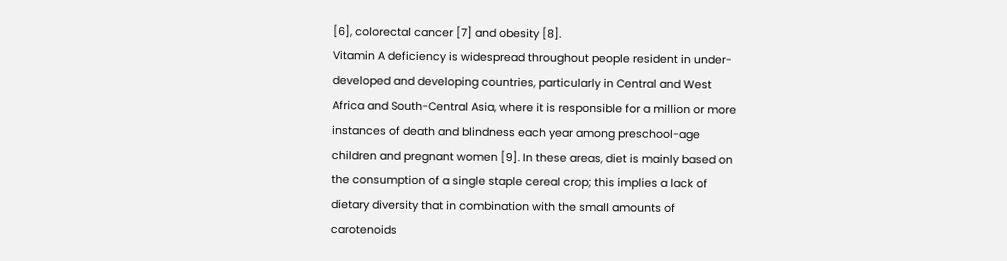[6], colorectal cancer [7] and obesity [8].
Vitamin A deficiency is widespread throughout people resident in under-developed and developing countries, particularly in Central and West Africa and South-Central Asia, where it is responsible for a million or more instances of death and blindness each year among preschool-age children and pregnant women [9]. In these areas, diet is mainly based on the consumption of a single staple cereal crop; this implies a lack of dietary diversity that in combination with the small amounts of carotenoids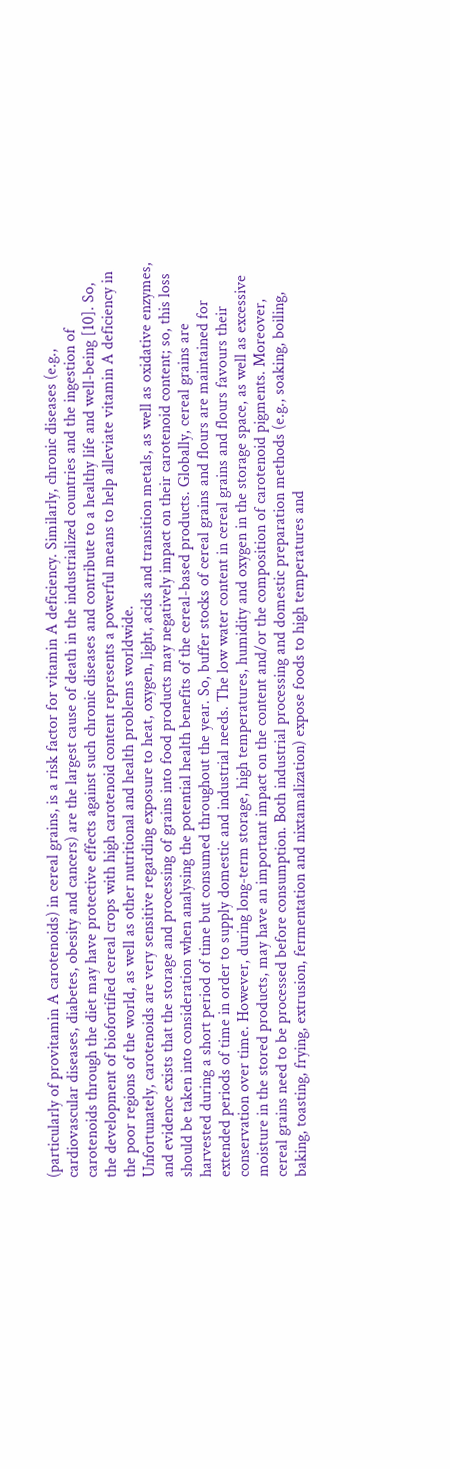(particularly of provitamin A carotenoids) in cereal grains, is a risk factor for vitamin A deficiency. Similarly, chronic diseases (e.g., cardiovascular diseases, diabetes, obesity and cancers) are the largest cause of death in the industrialized countries and the ingestion of carotenoids through the diet may have protective effects against such chronic diseases and contribute to a healthy life and well-being [10]. So, the development of biofortified cereal crops with high carotenoid content represents a powerful means to help alleviate vitamin A deficiency in the poor regions of the world, as well as other nutritional and health problems worldwide.
Unfortunately, carotenoids are very sensitive regarding exposure to heat, oxygen, light, acids and transition metals, as well as oxidative enzymes, and evidence exists that the storage and processing of grains into food products may negatively impact on their carotenoid content; so, this loss should be taken into consideration when analysing the potential health benefits of the cereal-based products. Globally, cereal grains are harvested during a short period of time but consumed throughout the year. So, buffer stocks of cereal grains and flours are maintained for extended periods of time in order to supply domestic and industrial needs. The low water content in cereal grains and flours favours their conservation over time. However, during long-term storage, high temperatures, humidity and oxygen in the storage space, as well as excessive moisture in the stored products, may have an important impact on the content and/or the composition of carotenoid pigments. Moreover, cereal grains need to be processed before consumption. Both industrial processing and domestic preparation methods (e.g., soaking, boiling, baking, toasting, frying, extrusion, fermentation and nixtamalization) expose foods to high temperatures and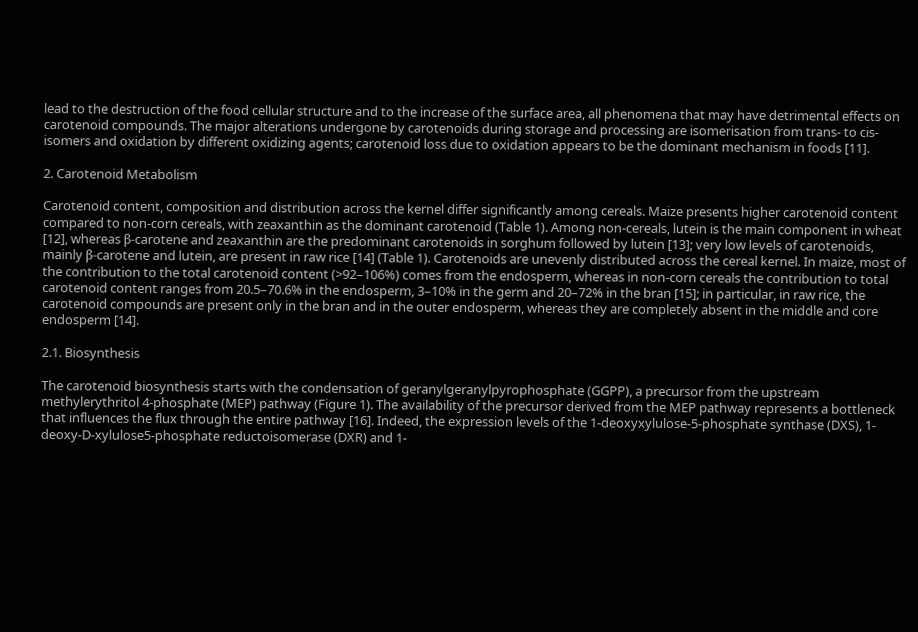lead to the destruction of the food cellular structure and to the increase of the surface area, all phenomena that may have detrimental effects on carotenoid compounds. The major alterations undergone by carotenoids during storage and processing are isomerisation from trans- to cis-isomers and oxidation by different oxidizing agents; carotenoid loss due to oxidation appears to be the dominant mechanism in foods [11].

2. Carotenoid Metabolism

Carotenoid content, composition and distribution across the kernel differ significantly among cereals. Maize presents higher carotenoid content compared to non-corn cereals, with zeaxanthin as the dominant carotenoid (Table 1). Among non-cereals, lutein is the main component in wheat [12], whereas β-carotene and zeaxanthin are the predominant carotenoids in sorghum followed by lutein [13]; very low levels of carotenoids, mainly β-carotene and lutein, are present in raw rice [14] (Table 1). Carotenoids are unevenly distributed across the cereal kernel. In maize, most of the contribution to the total carotenoid content (>92–106%) comes from the endosperm, whereas in non-corn cereals the contribution to total carotenoid content ranges from 20.5–70.6% in the endosperm, 3–10% in the germ and 20–72% in the bran [15]; in particular, in raw rice, the carotenoid compounds are present only in the bran and in the outer endosperm, whereas they are completely absent in the middle and core endosperm [14].

2.1. Biosynthesis

The carotenoid biosynthesis starts with the condensation of geranylgeranylpyrophosphate (GGPP), a precursor from the upstream methylerythritol 4-phosphate (MEP) pathway (Figure 1). The availability of the precursor derived from the MEP pathway represents a bottleneck that influences the flux through the entire pathway [16]. Indeed, the expression levels of the 1-deoxyxylulose-5-phosphate synthase (DXS), 1-deoxy-D-xylulose5-phosphate reductoisomerase (DXR) and 1-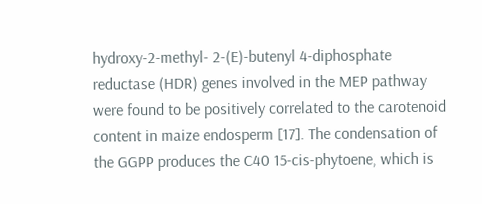hydroxy-2-methyl- 2-(E)-butenyl 4-diphosphate reductase (HDR) genes involved in the MEP pathway were found to be positively correlated to the carotenoid content in maize endosperm [17]. The condensation of the GGPP produces the C40 15-cis-phytoene, which is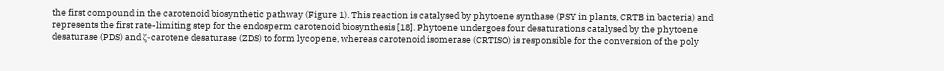the first compound in the carotenoid biosynthetic pathway (Figure 1). This reaction is catalysed by phytoene synthase (PSY in plants, CRTB in bacteria) and represents the first rate-limiting step for the endosperm carotenoid biosynthesis [18]. Phytoene undergoes four desaturations catalysed by the phytoene desaturase (PDS) and ζ-carotene desaturase (ZDS) to form lycopene, whereas carotenoid isomerase (CRTISO) is responsible for the conversion of the poly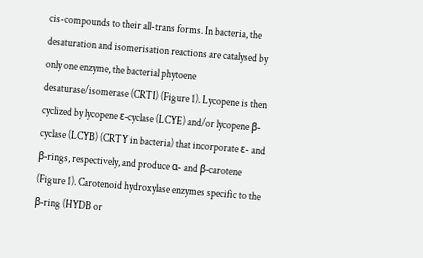cis-compounds to their all-trans forms. In bacteria, the desaturation and isomerisation reactions are catalysed by only one enzyme, the bacterial phytoene desaturase/isomerase (CRTI) (Figure 1). Lycopene is then cyclized by lycopene ε-cyclase (LCYE) and/or lycopene β-cyclase (LCYB) (CRTY in bacteria) that incorporate ε- and β-rings, respectively, and produce α- and β-carotene (Figure 1). Carotenoid hydroxylase enzymes specific to the β-ring (HYDB or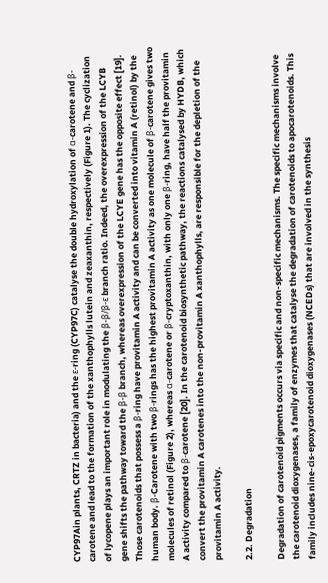CYP97Ain plants, CRTZ in bacteria) and the ε-ring (CYP97C) catalyse the double hydroxylation of α-carotene and β-carotene and lead to the formation of the xanthophylls lutein and zeaxanthin, respectively (Figure 1). The cyclization of lycopene plays an important role in modulating the β-β/β-ε branch ratio. Indeed, the overexpression of the LCYB gene shifts the pathway toward the β-β branch, whereas overexpression of the LCYE gene has the opposite effect [19].
Those carotenoids that possess a β-ring have provitamin A activity and can be converted into vitamin A (retinol) by the human body. β-Carotene with two β-rings has the highest provitamin A activity as one molecule of β-carotene gives two molecules of retinol (Figure 2), whereas α-carotene or β-cryptoxanthin, with only one β-ring, have half the provitamin A activity compared to β-carotene [20]. In the carotenoid biosynthetic pathway, the reactions catalysed by HYDB, which convert the provitamin A carotenes into the non-provitamin A xanthophylls, are responsible for the depletion of the provitamin A activity.

2.2. Degradation

Degradation of carotenoid pigments occurs via specific and non-specific mechanisms. The specific mechanisms involve the carotenoid dioxygenases, a family of enzymes that catalyse the degradation of carotenoids to apocarotenoids. This family includes nine-cis-epoxycarotenoid dioxygenases (NCEDs) that are involved in the synthesis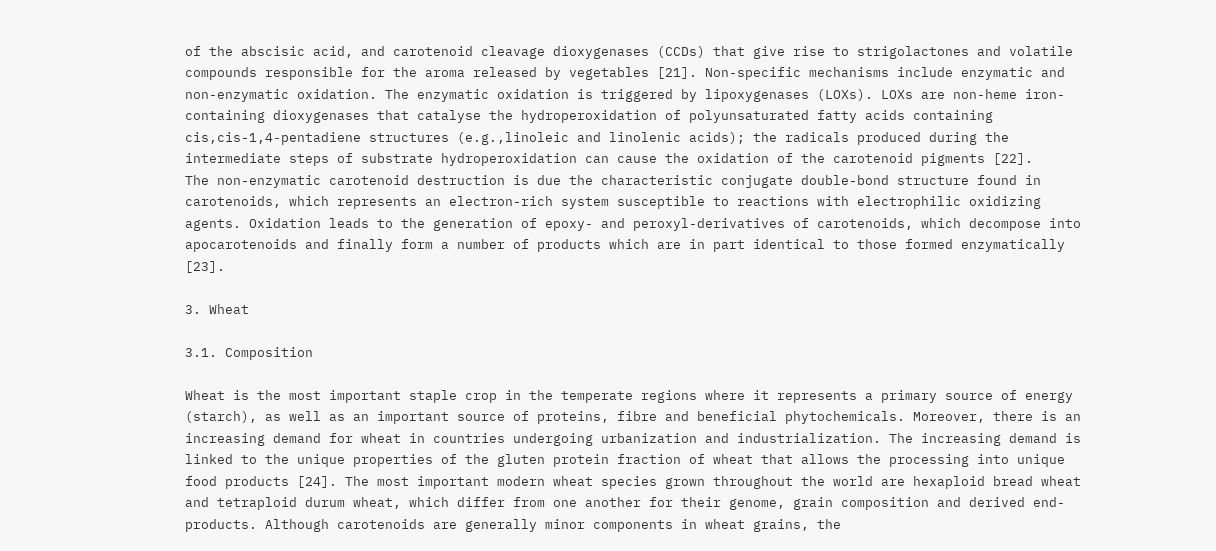of the abscisic acid, and carotenoid cleavage dioxygenases (CCDs) that give rise to strigolactones and volatile compounds responsible for the aroma released by vegetables [21]. Non-specific mechanisms include enzymatic and non-enzymatic oxidation. The enzymatic oxidation is triggered by lipoxygenases (LOXs). LOXs are non-heme iron-containing dioxygenases that catalyse the hydroperoxidation of polyunsaturated fatty acids containing cis,cis-1,4-pentadiene structures (e.g.,linoleic and linolenic acids); the radicals produced during the intermediate steps of substrate hydroperoxidation can cause the oxidation of the carotenoid pigments [22].
The non-enzymatic carotenoid destruction is due the characteristic conjugate double-bond structure found in carotenoids, which represents an electron-rich system susceptible to reactions with electrophilic oxidizing agents. Oxidation leads to the generation of epoxy- and peroxyl-derivatives of carotenoids, which decompose into apocarotenoids and finally form a number of products which are in part identical to those formed enzymatically [23].

3. Wheat

3.1. Composition

Wheat is the most important staple crop in the temperate regions where it represents a primary source of energy (starch), as well as an important source of proteins, fibre and beneficial phytochemicals. Moreover, there is an increasing demand for wheat in countries undergoing urbanization and industrialization. The increasing demand is linked to the unique properties of the gluten protein fraction of wheat that allows the processing into unique food products [24]. The most important modern wheat species grown throughout the world are hexaploid bread wheat and tetraploid durum wheat, which differ from one another for their genome, grain composition and derived end-products. Although carotenoids are generally minor components in wheat grains, the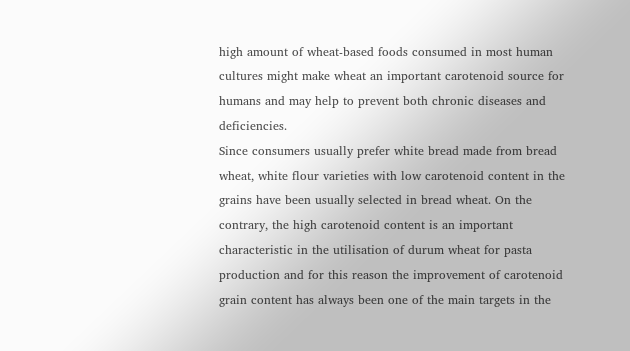high amount of wheat-based foods consumed in most human cultures might make wheat an important carotenoid source for humans and may help to prevent both chronic diseases and deficiencies.
Since consumers usually prefer white bread made from bread wheat, white flour varieties with low carotenoid content in the grains have been usually selected in bread wheat. On the contrary, the high carotenoid content is an important characteristic in the utilisation of durum wheat for pasta production and for this reason the improvement of carotenoid grain content has always been one of the main targets in the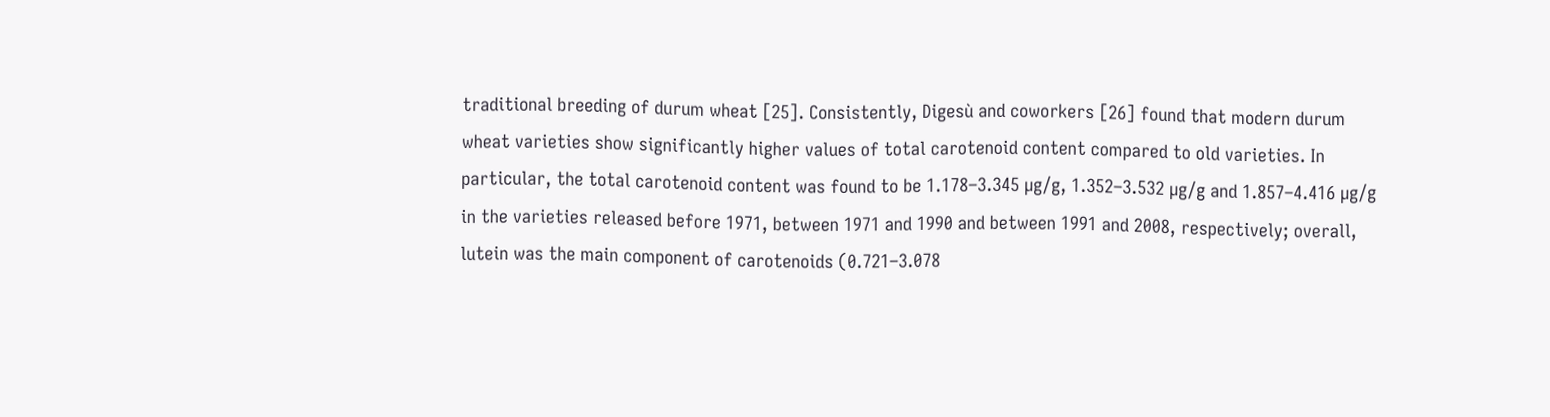traditional breeding of durum wheat [25]. Consistently, Digesù and coworkers [26] found that modern durum wheat varieties show significantly higher values of total carotenoid content compared to old varieties. In particular, the total carotenoid content was found to be 1.178–3.345 µg/g, 1.352–3.532 µg/g and 1.857–4.416 µg/g in the varieties released before 1971, between 1971 and 1990 and between 1991 and 2008, respectively; overall, lutein was the main component of carotenoids (0.721–3.078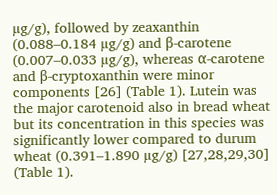µg/g), followed by zeaxanthin (0.088–0.184 µg/g) and β-carotene (0.007–0.033 µg/g), whereas α-carotene and β-cryptoxanthin were minor components [26] (Table 1). Lutein was the major carotenoid also in bread wheat but its concentration in this species was significantly lower compared to durum wheat (0.391–1.890 µg/g) [27,28,29,30] (Table 1).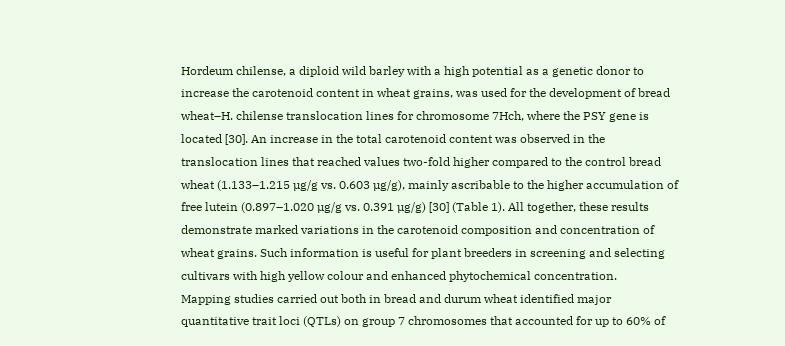Hordeum chilense, a diploid wild barley with a high potential as a genetic donor to increase the carotenoid content in wheat grains, was used for the development of bread wheat–H. chilense translocation lines for chromosome 7Hch, where the PSY gene is located [30]. An increase in the total carotenoid content was observed in the translocation lines that reached values two-fold higher compared to the control bread wheat (1.133–1.215 µg/g vs. 0.603 µg/g), mainly ascribable to the higher accumulation of free lutein (0.897–1.020 µg/g vs. 0.391 µg/g) [30] (Table 1). All together, these results demonstrate marked variations in the carotenoid composition and concentration of wheat grains. Such information is useful for plant breeders in screening and selecting cultivars with high yellow colour and enhanced phytochemical concentration.
Mapping studies carried out both in bread and durum wheat identified major quantitative trait loci (QTLs) on group 7 chromosomes that accounted for up to 60% of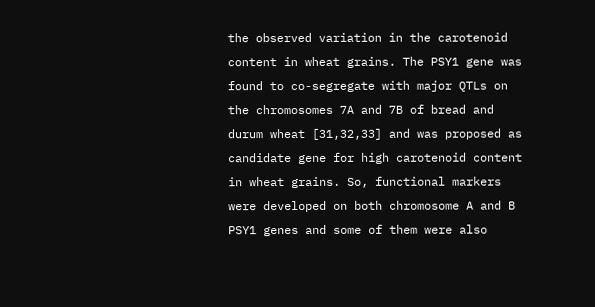the observed variation in the carotenoid content in wheat grains. The PSY1 gene was found to co-segregate with major QTLs on the chromosomes 7A and 7B of bread and durum wheat [31,32,33] and was proposed as candidate gene for high carotenoid content in wheat grains. So, functional markers were developed on both chromosome A and B PSY1 genes and some of them were also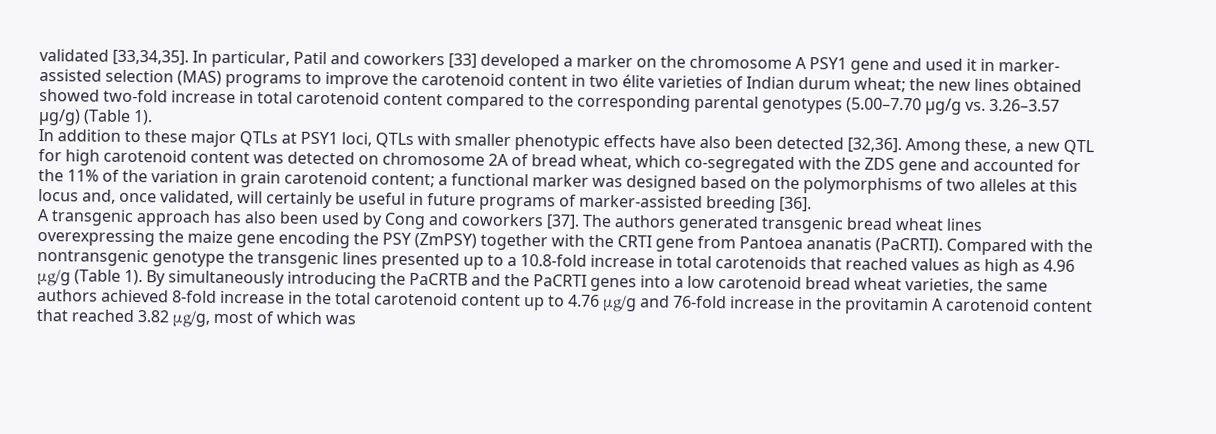validated [33,34,35]. In particular, Patil and coworkers [33] developed a marker on the chromosome A PSY1 gene and used it in marker-assisted selection (MAS) programs to improve the carotenoid content in two élite varieties of Indian durum wheat; the new lines obtained showed two-fold increase in total carotenoid content compared to the corresponding parental genotypes (5.00–7.70 µg/g vs. 3.26–3.57 µg/g) (Table 1).
In addition to these major QTLs at PSY1 loci, QTLs with smaller phenotypic effects have also been detected [32,36]. Among these, a new QTL for high carotenoid content was detected on chromosome 2A of bread wheat, which co-segregated with the ZDS gene and accounted for the 11% of the variation in grain carotenoid content; a functional marker was designed based on the polymorphisms of two alleles at this locus and, once validated, will certainly be useful in future programs of marker-assisted breeding [36].
A transgenic approach has also been used by Cong and coworkers [37]. The authors generated transgenic bread wheat lines overexpressing the maize gene encoding the PSY (ZmPSY) together with the CRTI gene from Pantoea ananatis (PaCRTI). Compared with the nontransgenic genotype the transgenic lines presented up to a 10.8-fold increase in total carotenoids that reached values as high as 4.96 μg/g (Table 1). By simultaneously introducing the PaCRTB and the PaCRTI genes into a low carotenoid bread wheat varieties, the same authors achieved 8-fold increase in the total carotenoid content up to 4.76 μg/g and 76-fold increase in the provitamin A carotenoid content that reached 3.82 μg/g, most of which was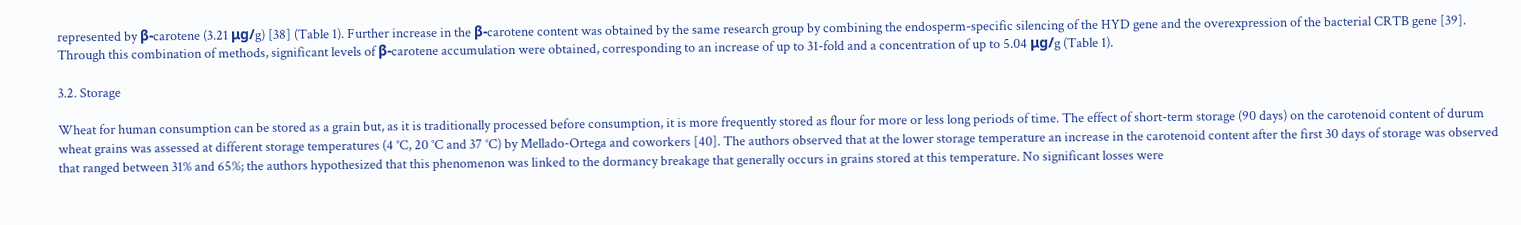represented by β-carotene (3.21 μg/g) [38] (Table 1). Further increase in the β-carotene content was obtained by the same research group by combining the endosperm-specific silencing of the HYD gene and the overexpression of the bacterial CRTB gene [39]. Through this combination of methods, significant levels of β-carotene accumulation were obtained, corresponding to an increase of up to 31-fold and a concentration of up to 5.04 μg/g (Table 1).

3.2. Storage

Wheat for human consumption can be stored as a grain but, as it is traditionally processed before consumption, it is more frequently stored as flour for more or less long periods of time. The effect of short-term storage (90 days) on the carotenoid content of durum wheat grains was assessed at different storage temperatures (4 °C, 20 °C and 37 °C) by Mellado-Ortega and coworkers [40]. The authors observed that at the lower storage temperature an increase in the carotenoid content after the first 30 days of storage was observed that ranged between 31% and 65%; the authors hypothesized that this phenomenon was linked to the dormancy breakage that generally occurs in grains stored at this temperature. No significant losses were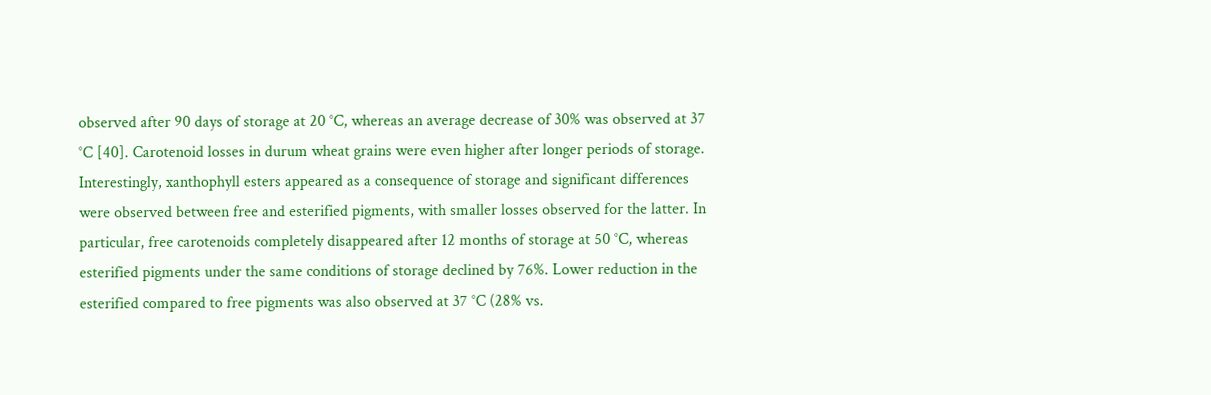observed after 90 days of storage at 20 °C, whereas an average decrease of 30% was observed at 37 °C [40]. Carotenoid losses in durum wheat grains were even higher after longer periods of storage. Interestingly, xanthophyll esters appeared as a consequence of storage and significant differences were observed between free and esterified pigments, with smaller losses observed for the latter. In particular, free carotenoids completely disappeared after 12 months of storage at 50 °C, whereas esterified pigments under the same conditions of storage declined by 76%. Lower reduction in the esterified compared to free pigments was also observed at 37 °C (28% vs.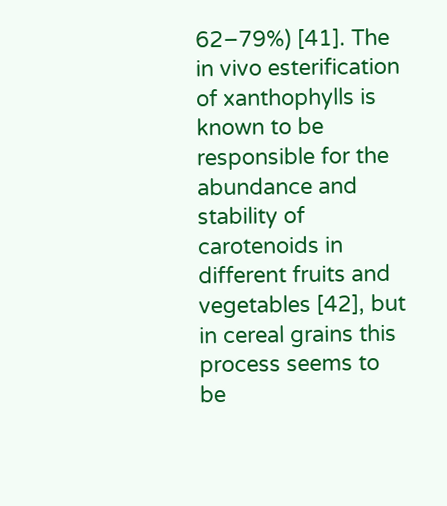62–79%) [41]. The in vivo esterification of xanthophylls is known to be responsible for the abundance and stability of carotenoids in different fruits and vegetables [42], but in cereal grains this process seems to be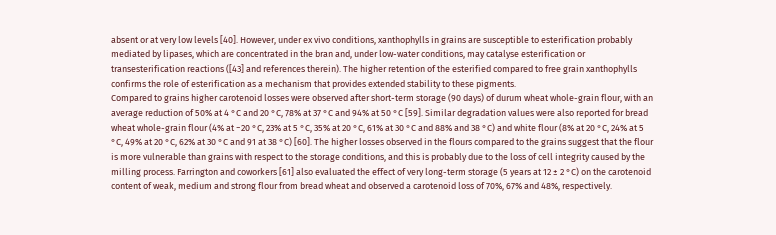absent or at very low levels [40]. However, under ex vivo conditions, xanthophylls in grains are susceptible to esterification probably mediated by lipases, which are concentrated in the bran and, under low-water conditions, may catalyse esterification or transesterification reactions ([43] and references therein). The higher retention of the esterified compared to free grain xanthophylls confirms the role of esterification as a mechanism that provides extended stability to these pigments.
Compared to grains higher carotenoid losses were observed after short-term storage (90 days) of durum wheat whole-grain flour, with an average reduction of 50% at 4 °C and 20 °C, 78% at 37 °C and 94% at 50 °C [59]. Similar degradation values were also reported for bread wheat whole-grain flour (4% at −20 °C, 23% at 5 °C, 35% at 20 °C, 61% at 30 °C and 88% and 38 °C) and white flour (8% at 20 °C, 24% at 5 °C, 49% at 20 °C, 62% at 30 °C and 91 at 38 °C) [60]. The higher losses observed in the flours compared to the grains suggest that the flour is more vulnerable than grains with respect to the storage conditions, and this is probably due to the loss of cell integrity caused by the milling process. Farrington and coworkers [61] also evaluated the effect of very long-term storage (5 years at 12 ± 2 °C) on the carotenoid content of weak, medium and strong flour from bread wheat and observed a carotenoid loss of 70%, 67% and 48%, respectively.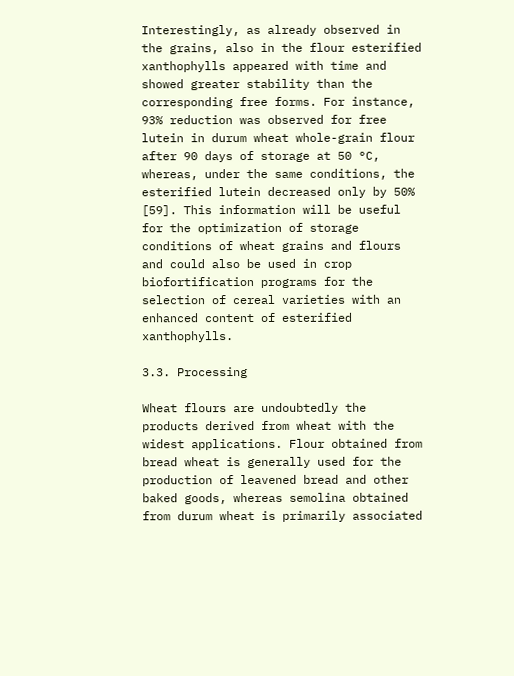Interestingly, as already observed in the grains, also in the flour esterified xanthophylls appeared with time and showed greater stability than the corresponding free forms. For instance, 93% reduction was observed for free lutein in durum wheat whole-grain flour after 90 days of storage at 50 °C, whereas, under the same conditions, the esterified lutein decreased only by 50% [59]. This information will be useful for the optimization of storage conditions of wheat grains and flours and could also be used in crop biofortification programs for the selection of cereal varieties with an enhanced content of esterified xanthophylls.

3.3. Processing

Wheat flours are undoubtedly the products derived from wheat with the widest applications. Flour obtained from bread wheat is generally used for the production of leavened bread and other baked goods, whereas semolina obtained from durum wheat is primarily associated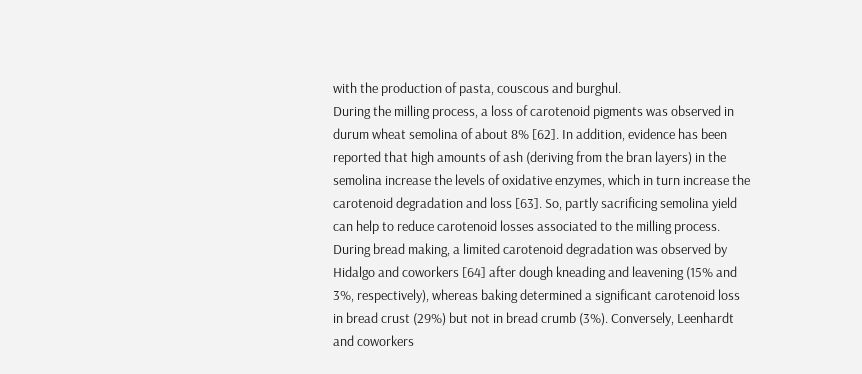with the production of pasta, couscous and burghul.
During the milling process, a loss of carotenoid pigments was observed in durum wheat semolina of about 8% [62]. In addition, evidence has been reported that high amounts of ash (deriving from the bran layers) in the semolina increase the levels of oxidative enzymes, which in turn increase the carotenoid degradation and loss [63]. So, partly sacrificing semolina yield can help to reduce carotenoid losses associated to the milling process.
During bread making, a limited carotenoid degradation was observed by Hidalgo and coworkers [64] after dough kneading and leavening (15% and 3%, respectively), whereas baking determined a significant carotenoid loss in bread crust (29%) but not in bread crumb (3%). Conversely, Leenhardt and coworkers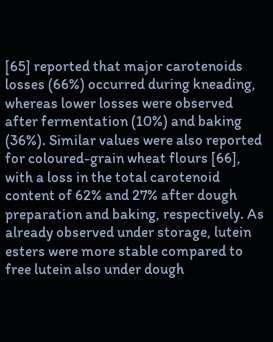[65] reported that major carotenoids losses (66%) occurred during kneading, whereas lower losses were observed after fermentation (10%) and baking (36%). Similar values were also reported for coloured-grain wheat flours [66], with a loss in the total carotenoid content of 62% and 27% after dough preparation and baking, respectively. As already observed under storage, lutein esters were more stable compared to free lutein also under dough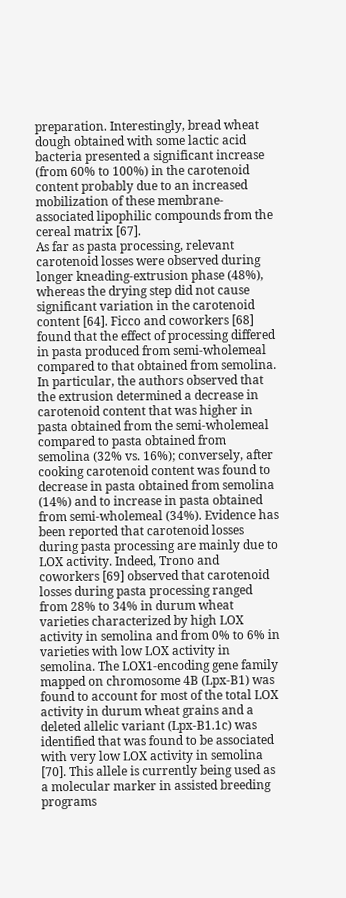preparation. Interestingly, bread wheat dough obtained with some lactic acid bacteria presented a significant increase (from 60% to 100%) in the carotenoid content probably due to an increased mobilization of these membrane-associated lipophilic compounds from the cereal matrix [67].
As far as pasta processing, relevant carotenoid losses were observed during longer kneading-extrusion phase (48%), whereas the drying step did not cause significant variation in the carotenoid content [64]. Ficco and coworkers [68] found that the effect of processing differed in pasta produced from semi-wholemeal compared to that obtained from semolina. In particular, the authors observed that the extrusion determined a decrease in carotenoid content that was higher in pasta obtained from the semi-wholemeal compared to pasta obtained from semolina (32% vs. 16%); conversely, after cooking carotenoid content was found to decrease in pasta obtained from semolina (14%) and to increase in pasta obtained from semi-wholemeal (34%). Evidence has been reported that carotenoid losses during pasta processing are mainly due to LOX activity. Indeed, Trono and coworkers [69] observed that carotenoid losses during pasta processing ranged from 28% to 34% in durum wheat varieties characterized by high LOX activity in semolina and from 0% to 6% in varieties with low LOX activity in semolina. The LOX1-encoding gene family mapped on chromosome 4B (Lpx-B1) was found to account for most of the total LOX activity in durum wheat grains and a deleted allelic variant (Lpx-B1.1c) was identified that was found to be associated with very low LOX activity in semolina [70]. This allele is currently being used as a molecular marker in assisted breeding programs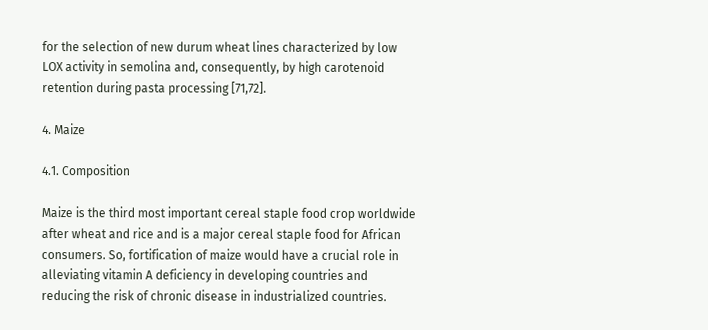for the selection of new durum wheat lines characterized by low LOX activity in semolina and, consequently, by high carotenoid retention during pasta processing [71,72].

4. Maize

4.1. Composition

Maize is the third most important cereal staple food crop worldwide after wheat and rice and is a major cereal staple food for African consumers. So, fortification of maize would have a crucial role in alleviating vitamin A deficiency in developing countries and reducing the risk of chronic disease in industrialized countries.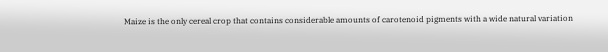Maize is the only cereal crop that contains considerable amounts of carotenoid pigments with a wide natural variation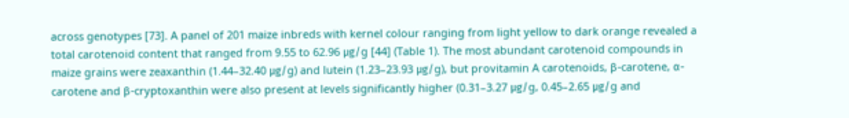across genotypes [73]. A panel of 201 maize inbreds with kernel colour ranging from light yellow to dark orange revealed a total carotenoid content that ranged from 9.55 to 62.96 μg/g [44] (Table 1). The most abundant carotenoid compounds in maize grains were zeaxanthin (1.44–32.40 μg/g) and lutein (1.23–23.93 μg/g), but provitamin A carotenoids, β-carotene, α-carotene and β-cryptoxanthin were also present at levels significantly higher (0.31–3.27 μg/g, 0.45–2.65 μg/g and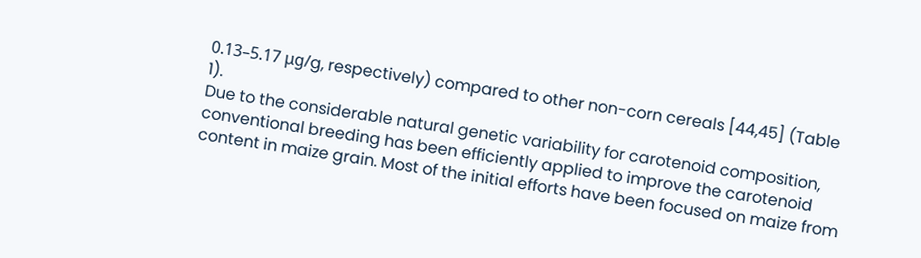0.13–5.17 μg/g, respectively) compared to other non-corn cereals [44,45] (Table 1).
Due to the considerable natural genetic variability for carotenoid composition, conventional breeding has been efficiently applied to improve the carotenoid content in maize grain. Most of the initial efforts have been focused on maize from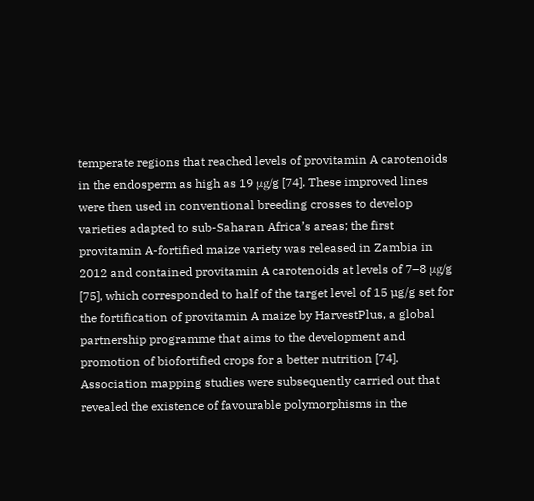temperate regions that reached levels of provitamin A carotenoids in the endosperm as high as 19 μg/g [74]. These improved lines were then used in conventional breeding crosses to develop varieties adapted to sub-Saharan Africa’s areas; the first provitamin A-fortified maize variety was released in Zambia in 2012 and contained provitamin A carotenoids at levels of 7–8 μg/g [75], which corresponded to half of the target level of 15 µg/g set for the fortification of provitamin A maize by HarvestPlus, a global partnership programme that aims to the development and promotion of biofortified crops for a better nutrition [74].
Association mapping studies were subsequently carried out that revealed the existence of favourable polymorphisms in the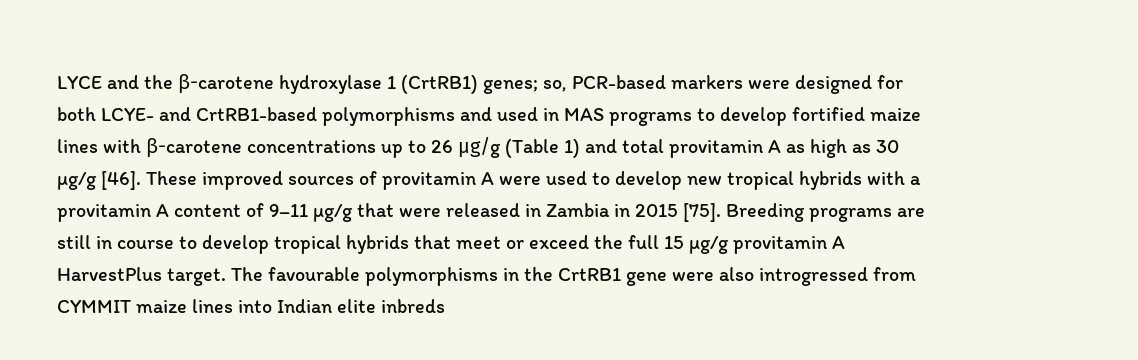LYCE and the β-carotene hydroxylase 1 (CrtRB1) genes; so, PCR-based markers were designed for both LCYE- and CrtRB1-based polymorphisms and used in MAS programs to develop fortified maize lines with β-carotene concentrations up to 26 μg/g (Table 1) and total provitamin A as high as 30 µg/g [46]. These improved sources of provitamin A were used to develop new tropical hybrids with a provitamin A content of 9–11 µg/g that were released in Zambia in 2015 [75]. Breeding programs are still in course to develop tropical hybrids that meet or exceed the full 15 µg/g provitamin A HarvestPlus target. The favourable polymorphisms in the CrtRB1 gene were also introgressed from CYMMIT maize lines into Indian elite inbreds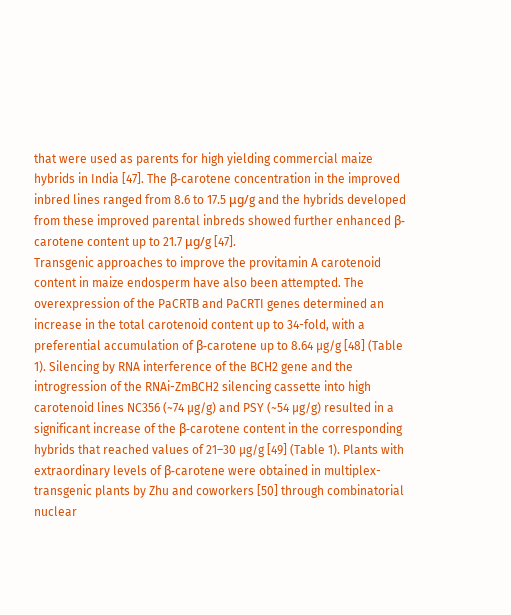that were used as parents for high yielding commercial maize hybrids in India [47]. The β-carotene concentration in the improved inbred lines ranged from 8.6 to 17.5 μg/g and the hybrids developed from these improved parental inbreds showed further enhanced β-carotene content up to 21.7 μg/g [47].
Transgenic approaches to improve the provitamin A carotenoid content in maize endosperm have also been attempted. The overexpression of the PaCRTB and PaCRTI genes determined an increase in the total carotenoid content up to 34-fold, with a preferential accumulation of β-carotene up to 8.64 µg/g [48] (Table 1). Silencing by RNA interference of the BCH2 gene and the introgression of the RNAi-ZmBCH2 silencing cassette into high carotenoid lines NC356 (~74 µg/g) and PSY (~54 µg/g) resulted in a significant increase of the β-carotene content in the corresponding hybrids that reached values of 21–30 µg/g [49] (Table 1). Plants with extraordinary levels of β-carotene were obtained in multiplex-transgenic plants by Zhu and coworkers [50] through combinatorial nuclear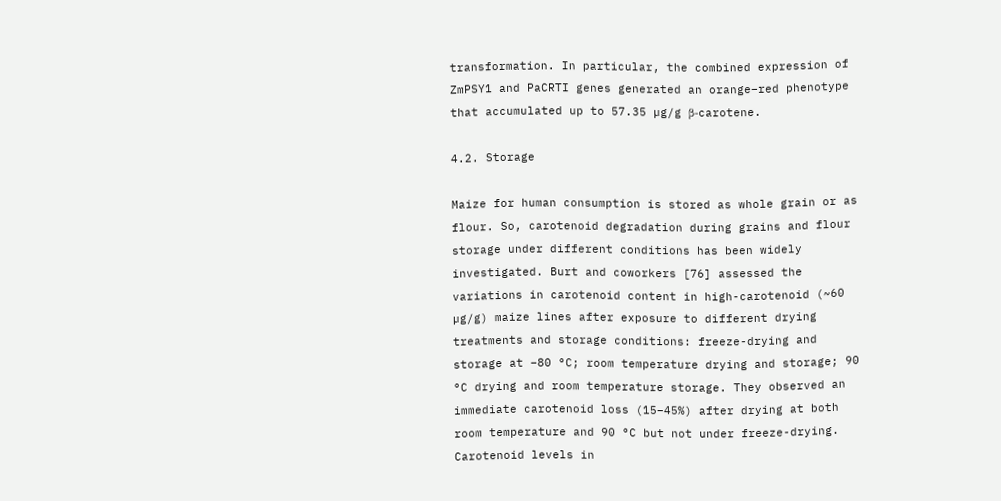transformation. In particular, the combined expression of ZmPSY1 and PaCRTI genes generated an orange–red phenotype that accumulated up to 57.35 µg/g β-carotene.

4.2. Storage

Maize for human consumption is stored as whole grain or as flour. So, carotenoid degradation during grains and flour storage under different conditions has been widely investigated. Burt and coworkers [76] assessed the variations in carotenoid content in high-carotenoid (~60 µg/g) maize lines after exposure to different drying treatments and storage conditions: freeze-drying and storage at −80 °C; room temperature drying and storage; 90 °C drying and room temperature storage. They observed an immediate carotenoid loss (15–45%) after drying at both room temperature and 90 °C but not under freeze-drying. Carotenoid levels in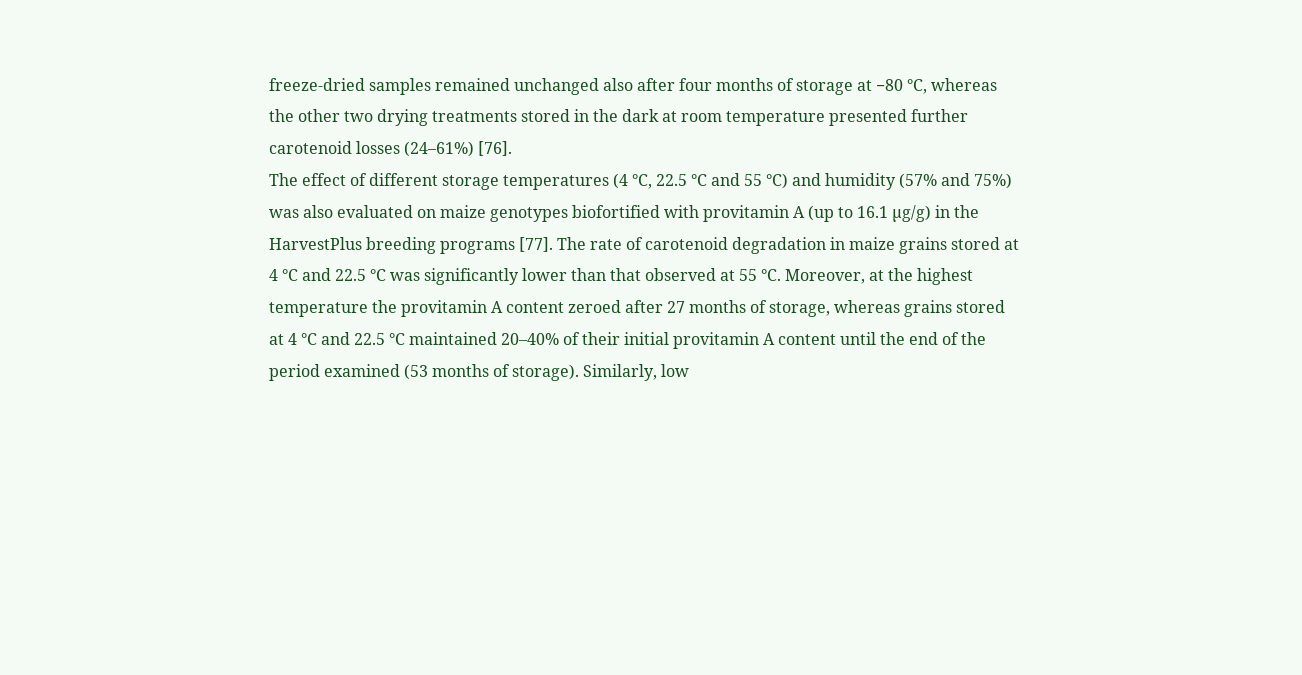freeze-dried samples remained unchanged also after four months of storage at −80 °C, whereas the other two drying treatments stored in the dark at room temperature presented further carotenoid losses (24–61%) [76].
The effect of different storage temperatures (4 °C, 22.5 °C and 55 °C) and humidity (57% and 75%) was also evaluated on maize genotypes biofortified with provitamin A (up to 16.1 µg/g) in the HarvestPlus breeding programs [77]. The rate of carotenoid degradation in maize grains stored at 4 °C and 22.5 °C was significantly lower than that observed at 55 °C. Moreover, at the highest temperature the provitamin A content zeroed after 27 months of storage, whereas grains stored at 4 °C and 22.5 °C maintained 20–40% of their initial provitamin A content until the end of the period examined (53 months of storage). Similarly, low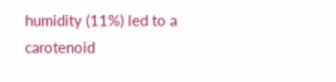humidity (11%) led to a carotenoid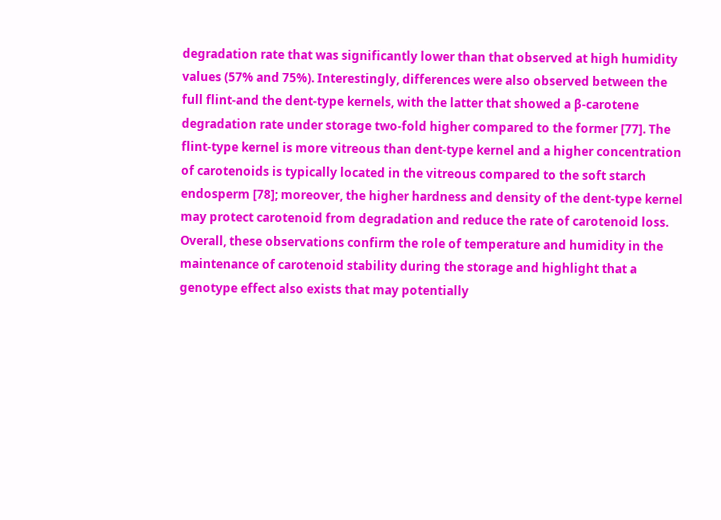degradation rate that was significantly lower than that observed at high humidity values (57% and 75%). Interestingly, differences were also observed between the full flint-and the dent-type kernels, with the latter that showed a β-carotene degradation rate under storage two-fold higher compared to the former [77]. The flint-type kernel is more vitreous than dent-type kernel and a higher concentration of carotenoids is typically located in the vitreous compared to the soft starch endosperm [78]; moreover, the higher hardness and density of the dent-type kernel may protect carotenoid from degradation and reduce the rate of carotenoid loss. Overall, these observations confirm the role of temperature and humidity in the maintenance of carotenoid stability during the storage and highlight that a genotype effect also exists that may potentially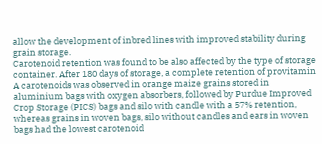allow the development of inbred lines with improved stability during grain storage.
Carotenoid retention was found to be also affected by the type of storage container. After 180 days of storage, a complete retention of provitamin A carotenoids was observed in orange maize grains stored in aluminium bags with oxygen absorbers, followed by Purdue Improved Crop Storage (PICS) bags and silo with candle with a 57% retention, whereas grains in woven bags, silo without candles and ears in woven bags had the lowest carotenoid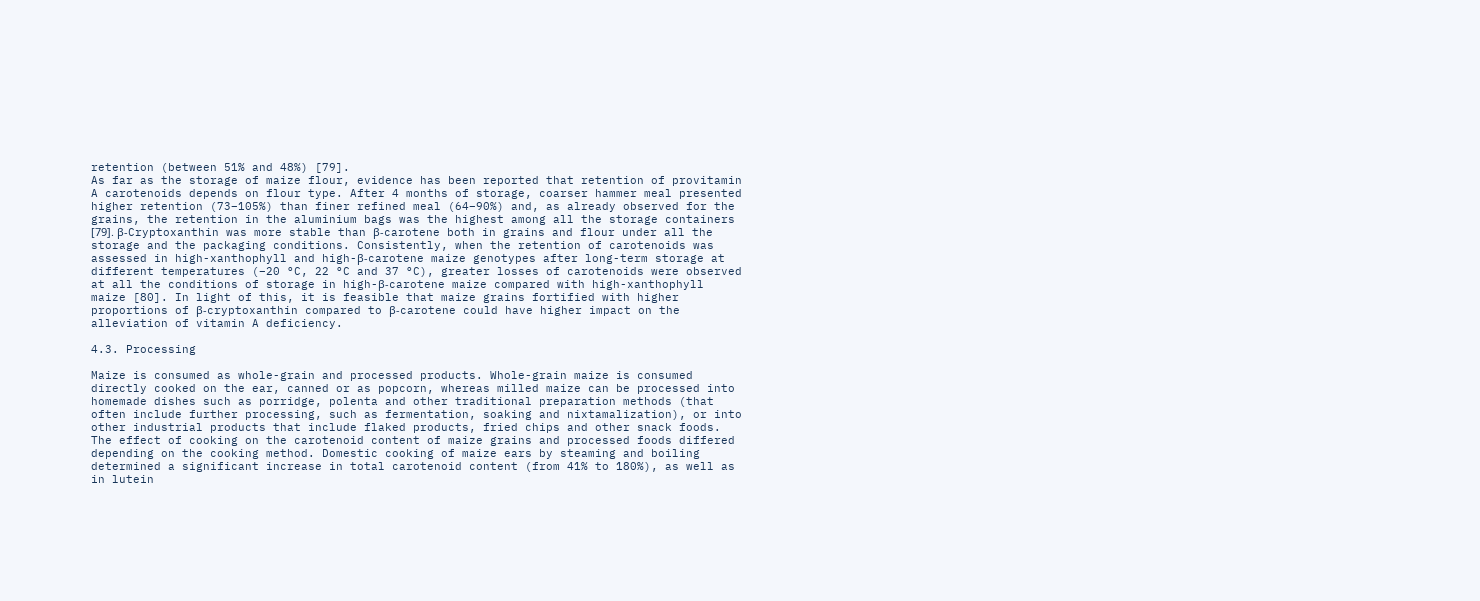retention (between 51% and 48%) [79].
As far as the storage of maize flour, evidence has been reported that retention of provitamin A carotenoids depends on flour type. After 4 months of storage, coarser hammer meal presented higher retention (73–105%) than finer refined meal (64–90%) and, as already observed for the grains, the retention in the aluminium bags was the highest among all the storage containers [79]. β-Cryptoxanthin was more stable than β-carotene both in grains and flour under all the storage and the packaging conditions. Consistently, when the retention of carotenoids was assessed in high-xanthophyll and high-β-carotene maize genotypes after long-term storage at different temperatures (−20 °C, 22 °C and 37 °C), greater losses of carotenoids were observed at all the conditions of storage in high-β-carotene maize compared with high-xanthophyll maize [80]. In light of this, it is feasible that maize grains fortified with higher proportions of β-cryptoxanthin compared to β-carotene could have higher impact on the alleviation of vitamin A deficiency.

4.3. Processing

Maize is consumed as whole-grain and processed products. Whole-grain maize is consumed directly cooked on the ear, canned or as popcorn, whereas milled maize can be processed into homemade dishes such as porridge, polenta and other traditional preparation methods (that often include further processing, such as fermentation, soaking and nixtamalization), or into other industrial products that include flaked products, fried chips and other snack foods.
The effect of cooking on the carotenoid content of maize grains and processed foods differed depending on the cooking method. Domestic cooking of maize ears by steaming and boiling determined a significant increase in total carotenoid content (from 41% to 180%), as well as in lutein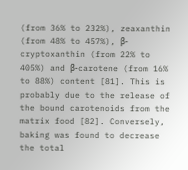(from 36% to 232%), zeaxanthin (from 48% to 457%), β-cryptoxanthin (from 22% to 405%) and β-carotene (from 16% to 88%) content [81]. This is probably due to the release of the bound carotenoids from the matrix food [82]. Conversely, baking was found to decrease the total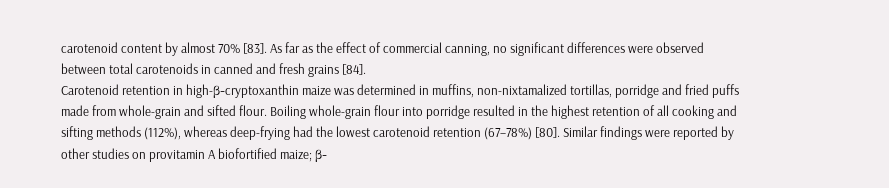carotenoid content by almost 70% [83]. As far as the effect of commercial canning, no significant differences were observed between total carotenoids in canned and fresh grains [84].
Carotenoid retention in high-β-cryptoxanthin maize was determined in muffins, non-nixtamalized tortillas, porridge and fried puffs made from whole-grain and sifted flour. Boiling whole-grain flour into porridge resulted in the highest retention of all cooking and sifting methods (112%), whereas deep-frying had the lowest carotenoid retention (67–78%) [80]. Similar findings were reported by other studies on provitamin A biofortified maize; β-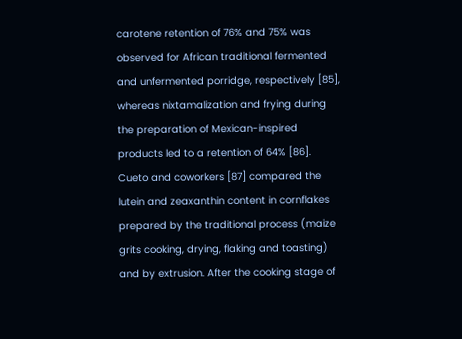carotene retention of 76% and 75% was observed for African traditional fermented and unfermented porridge, respectively [85], whereas nixtamalization and frying during the preparation of Mexican-inspired products led to a retention of 64% [86].
Cueto and coworkers [87] compared the lutein and zeaxanthin content in cornflakes prepared by the traditional process (maize grits cooking, drying, flaking and toasting) and by extrusion. After the cooking stage of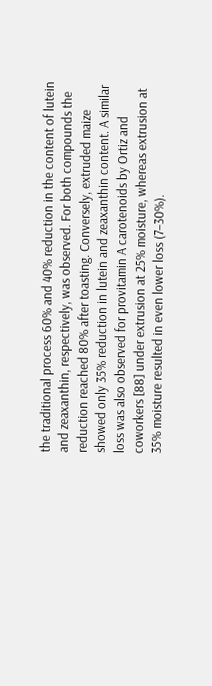the traditional process 60% and 40% reduction in the content of lutein and zeaxanthin, respectively, was observed. For both compounds the reduction reached 80% after toasting. Conversely, extruded maize showed only 35% reduction in lutein and zeaxanthin content. A similar loss was also observed for provitamin A carotenoids by Ortiz and coworkers [88] under extrusion at 25% moisture, whereas extrusion at 35% moisture resulted in even lower loss (7–30%).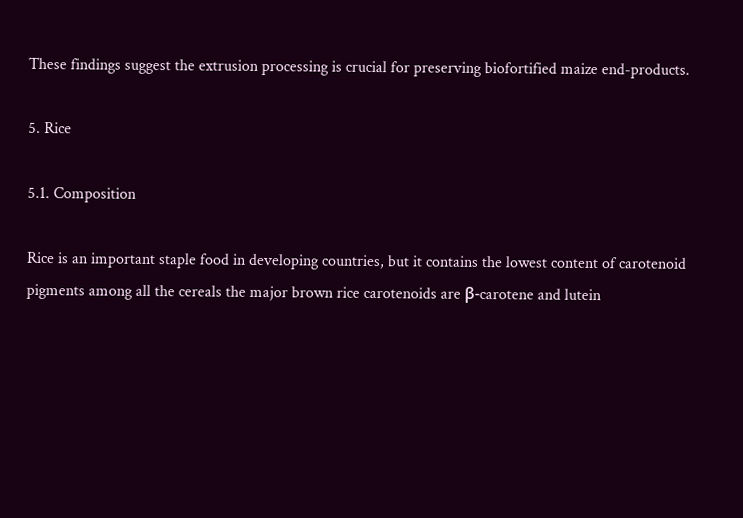These findings suggest the extrusion processing is crucial for preserving biofortified maize end-products.

5. Rice

5.1. Composition

Rice is an important staple food in developing countries, but it contains the lowest content of carotenoid pigments among all the cereals the major brown rice carotenoids are β-carotene and lutein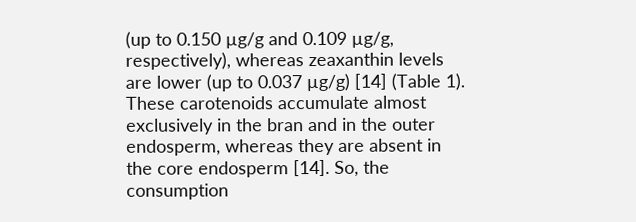(up to 0.150 µg/g and 0.109 µg/g, respectively), whereas zeaxanthin levels are lower (up to 0.037 µg/g) [14] (Table 1). These carotenoids accumulate almost exclusively in the bran and in the outer endosperm, whereas they are absent in the core endosperm [14]. So, the consumption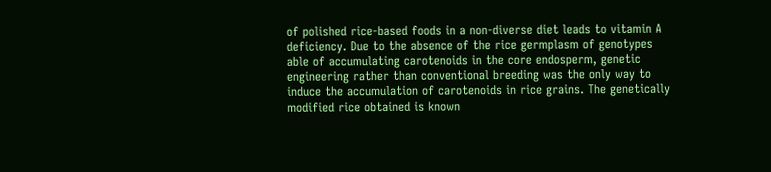of polished rice-based foods in a non-diverse diet leads to vitamin A deficiency. Due to the absence of the rice germplasm of genotypes able of accumulating carotenoids in the core endosperm, genetic engineering rather than conventional breeding was the only way to induce the accumulation of carotenoids in rice grains. The genetically modified rice obtained is known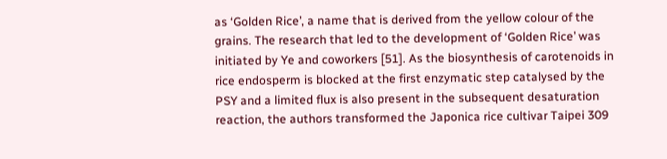as ‘Golden Rice’, a name that is derived from the yellow colour of the grains. The research that led to the development of ‘Golden Rice’ was initiated by Ye and coworkers [51]. As the biosynthesis of carotenoids in rice endosperm is blocked at the first enzymatic step catalysed by the PSY and a limited flux is also present in the subsequent desaturation reaction, the authors transformed the Japonica rice cultivar Taipei 309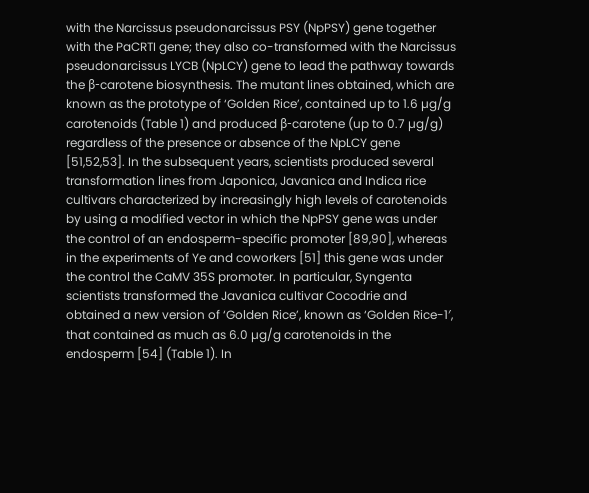with the Narcissus pseudonarcissus PSY (NpPSY) gene together with the PaCRTI gene; they also co-transformed with the Narcissus pseudonarcissus LYCB (NpLCY) gene to lead the pathway towards the β-carotene biosynthesis. The mutant lines obtained, which are known as the prototype of ‘Golden Rice’, contained up to 1.6 µg/g carotenoids (Table 1) and produced β-carotene (up to 0.7 µg/g) regardless of the presence or absence of the NpLCY gene [51,52,53]. In the subsequent years, scientists produced several transformation lines from Japonica, Javanica and Indica rice cultivars characterized by increasingly high levels of carotenoids by using a modified vector in which the NpPSY gene was under the control of an endosperm-specific promoter [89,90], whereas in the experiments of Ye and coworkers [51] this gene was under the control the CaMV 35S promoter. In particular, Syngenta scientists transformed the Javanica cultivar Cocodrie and obtained a new version of ‘Golden Rice’, known as ‘Golden Rice-1′, that contained as much as 6.0 µg/g carotenoids in the endosperm [54] (Table 1). In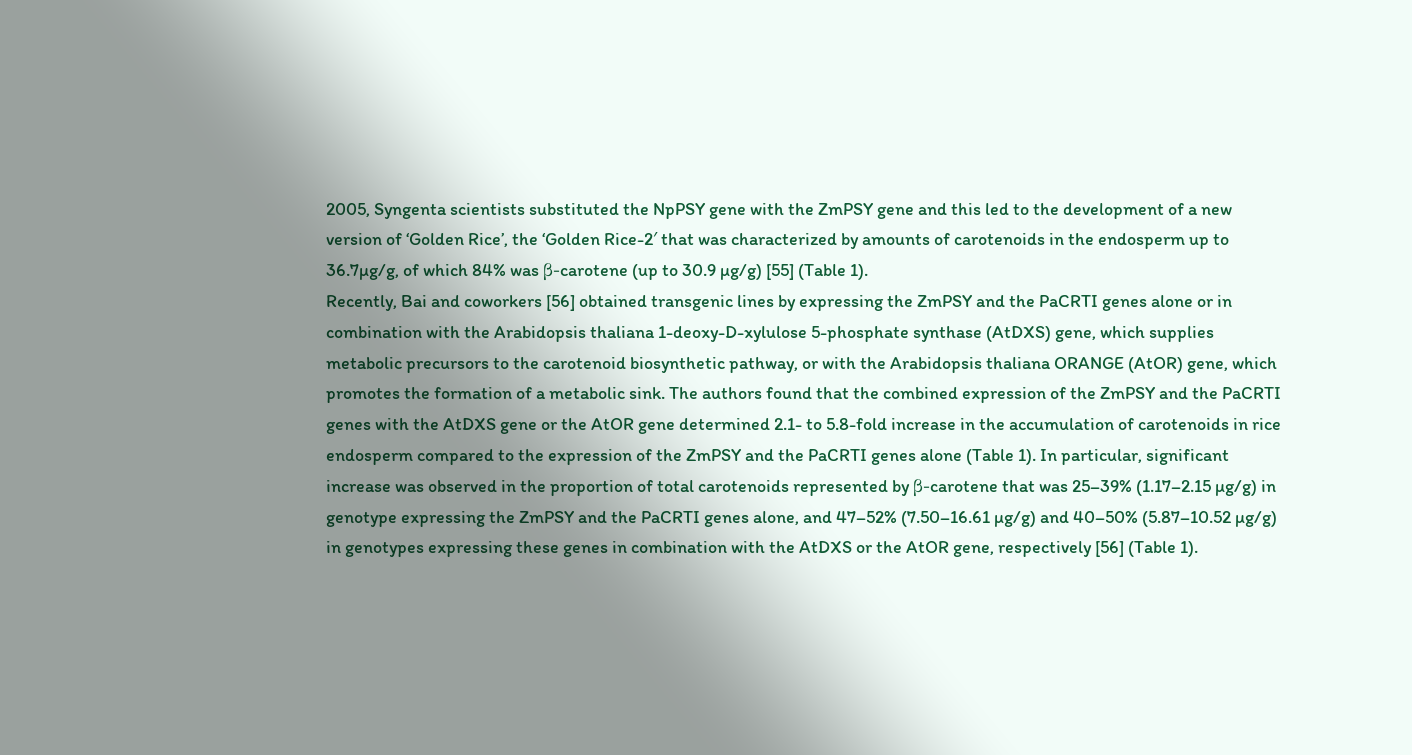2005, Syngenta scientists substituted the NpPSY gene with the ZmPSY gene and this led to the development of a new version of ‘Golden Rice’, the ‘Golden Rice-2′ that was characterized by amounts of carotenoids in the endosperm up to 36.7µg/g, of which 84% was β-carotene (up to 30.9 µg/g) [55] (Table 1).
Recently, Bai and coworkers [56] obtained transgenic lines by expressing the ZmPSY and the PaCRTI genes alone or in combination with the Arabidopsis thaliana 1-deoxy-D-xylulose 5-phosphate synthase (AtDXS) gene, which supplies metabolic precursors to the carotenoid biosynthetic pathway, or with the Arabidopsis thaliana ORANGE (AtOR) gene, which promotes the formation of a metabolic sink. The authors found that the combined expression of the ZmPSY and the PaCRTI genes with the AtDXS gene or the AtOR gene determined 2.1- to 5.8-fold increase in the accumulation of carotenoids in rice endosperm compared to the expression of the ZmPSY and the PaCRTI genes alone (Table 1). In particular, significant increase was observed in the proportion of total carotenoids represented by β-carotene that was 25–39% (1.17–2.15 µg/g) in genotype expressing the ZmPSY and the PaCRTI genes alone, and 47–52% (7.50–16.61 µg/g) and 40–50% (5.87–10.52 µg/g) in genotypes expressing these genes in combination with the AtDXS or the AtOR gene, respectively [56] (Table 1).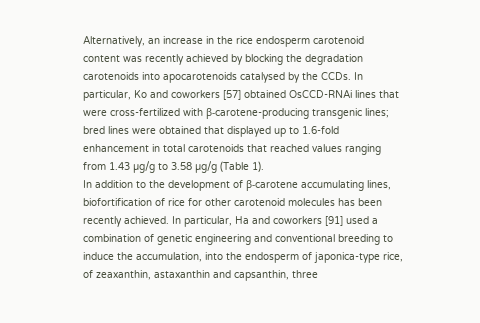Alternatively, an increase in the rice endosperm carotenoid content was recently achieved by blocking the degradation carotenoids into apocarotenoids catalysed by the CCDs. In particular, Ko and coworkers [57] obtained OsCCD-RNAi lines that were cross-fertilized with β-carotene-producing transgenic lines; bred lines were obtained that displayed up to 1.6-fold enhancement in total carotenoids that reached values ranging from 1.43 µg/g to 3.58 µg/g (Table 1).
In addition to the development of β-carotene accumulating lines, biofortification of rice for other carotenoid molecules has been recently achieved. In particular, Ha and coworkers [91] used a combination of genetic engineering and conventional breeding to induce the accumulation, into the endosperm of japonica-type rice, of zeaxanthin, astaxanthin and capsanthin, three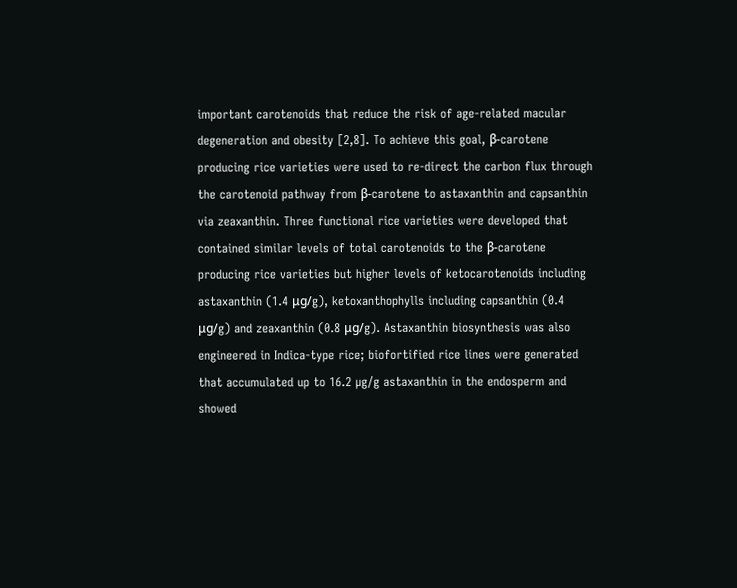important carotenoids that reduce the risk of age-related macular degeneration and obesity [2,8]. To achieve this goal, β-carotene producing rice varieties were used to re-direct the carbon flux through the carotenoid pathway from β-carotene to astaxanthin and capsanthin via zeaxanthin. Three functional rice varieties were developed that contained similar levels of total carotenoids to the β-carotene producing rice varieties but higher levels of ketocarotenoids including astaxanthin (1.4 μg/g), ketoxanthophylls including capsanthin (0.4 μg/g) and zeaxanthin (0.8 μg/g). Astaxanthin biosynthesis was also engineered in Indica-type rice; biofortified rice lines were generated that accumulated up to 16.2 µg/g astaxanthin in the endosperm and showed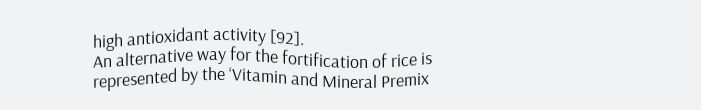high antioxidant activity [92].
An alternative way for the fortification of rice is represented by the ‘Vitamin and Mineral Premix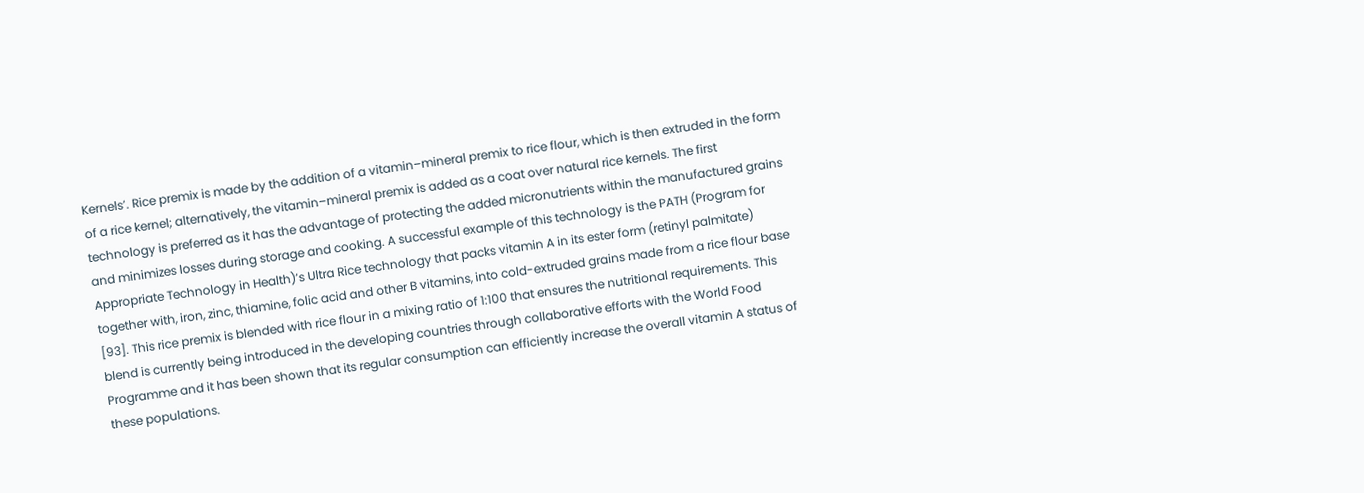Kernels’. Rice premix is made by the addition of a vitamin–mineral premix to rice flour, which is then extruded in the form of a rice kernel; alternatively, the vitamin–mineral premix is added as a coat over natural rice kernels. The first technology is preferred as it has the advantage of protecting the added micronutrients within the manufactured grains and minimizes losses during storage and cooking. A successful example of this technology is the PATH (Program for Appropriate Technology in Health)’s Ultra Rice technology that packs vitamin A in its ester form (retinyl palmitate) together with, iron, zinc, thiamine, folic acid and other B vitamins, into cold-extruded grains made from a rice flour base [93]. This rice premix is blended with rice flour in a mixing ratio of 1:100 that ensures the nutritional requirements. This blend is currently being introduced in the developing countries through collaborative efforts with the World Food Programme and it has been shown that its regular consumption can efficiently increase the overall vitamin A status of these populations.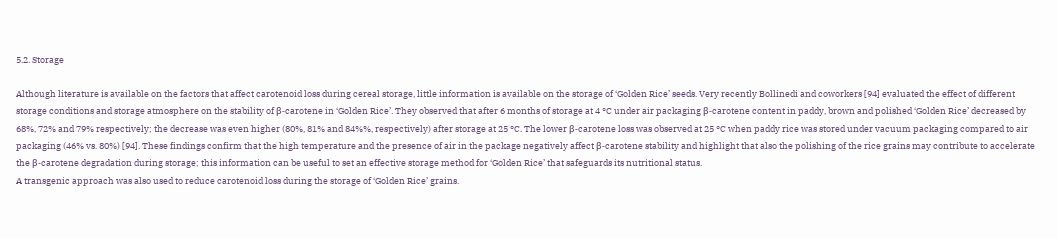5.2. Storage

Although literature is available on the factors that affect carotenoid loss during cereal storage, little information is available on the storage of ‘Golden Rice’ seeds. Very recently Bollinedi and coworkers [94] evaluated the effect of different storage conditions and storage atmosphere on the stability of β-carotene in ‘Golden Rice’. They observed that after 6 months of storage at 4 °C under air packaging β-carotene content in paddy, brown and polished ‘Golden Rice’ decreased by 68%, 72% and 79% respectively; the decrease was even higher (80%, 81% and 84%%, respectively) after storage at 25 °C. The lower β-carotene loss was observed at 25 °C when paddy rice was stored under vacuum packaging compared to air packaging (46% vs. 80%) [94]. These findings confirm that the high temperature and the presence of air in the package negatively affect β-carotene stability and highlight that also the polishing of the rice grains may contribute to accelerate the β-carotene degradation during storage; this information can be useful to set an effective storage method for ‘Golden Rice’ that safeguards its nutritional status.
A transgenic approach was also used to reduce carotenoid loss during the storage of ‘Golden Rice’ grains.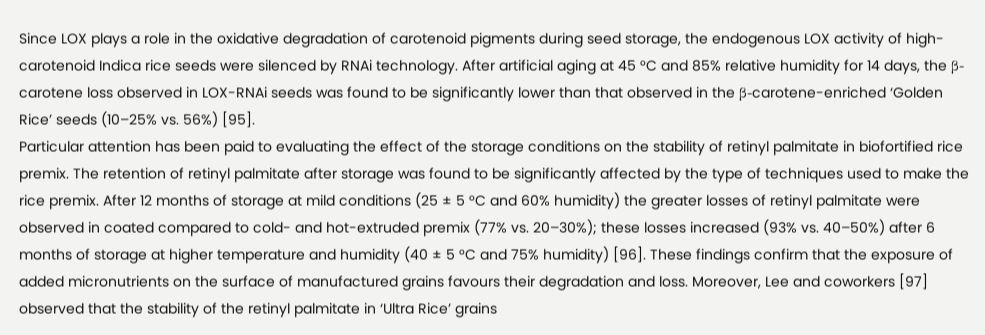Since LOX plays a role in the oxidative degradation of carotenoid pigments during seed storage, the endogenous LOX activity of high-carotenoid Indica rice seeds were silenced by RNAi technology. After artificial aging at 45 °C and 85% relative humidity for 14 days, the β-carotene loss observed in LOX-RNAi seeds was found to be significantly lower than that observed in the β-carotene-enriched ‘Golden Rice’ seeds (10–25% vs. 56%) [95].
Particular attention has been paid to evaluating the effect of the storage conditions on the stability of retinyl palmitate in biofortified rice premix. The retention of retinyl palmitate after storage was found to be significantly affected by the type of techniques used to make the rice premix. After 12 months of storage at mild conditions (25 ± 5 °C and 60% humidity) the greater losses of retinyl palmitate were observed in coated compared to cold- and hot-extruded premix (77% vs. 20–30%); these losses increased (93% vs. 40–50%) after 6 months of storage at higher temperature and humidity (40 ± 5 °C and 75% humidity) [96]. These findings confirm that the exposure of added micronutrients on the surface of manufactured grains favours their degradation and loss. Moreover, Lee and coworkers [97] observed that the stability of the retinyl palmitate in ‘Ultra Rice’ grains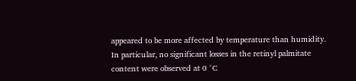appeared to be more affected by temperature than humidity. In particular, no significant losses in the retinyl palmitate content were observed at 0 °C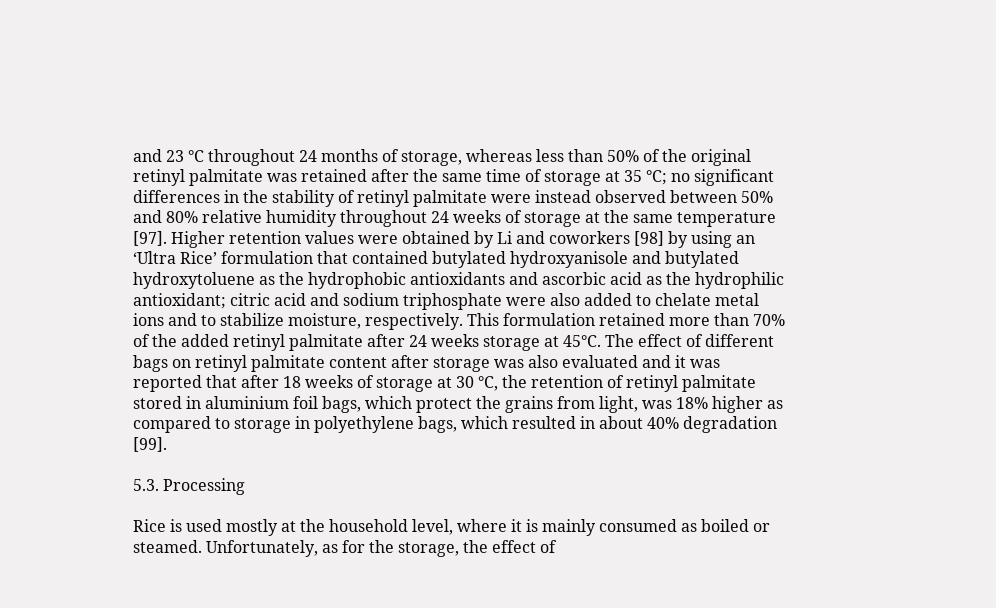and 23 °C throughout 24 months of storage, whereas less than 50% of the original retinyl palmitate was retained after the same time of storage at 35 °C; no significant differences in the stability of retinyl palmitate were instead observed between 50% and 80% relative humidity throughout 24 weeks of storage at the same temperature [97]. Higher retention values were obtained by Li and coworkers [98] by using an ‘Ultra Rice’ formulation that contained butylated hydroxyanisole and butylated hydroxytoluene as the hydrophobic antioxidants and ascorbic acid as the hydrophilic antioxidant; citric acid and sodium triphosphate were also added to chelate metal ions and to stabilize moisture, respectively. This formulation retained more than 70% of the added retinyl palmitate after 24 weeks storage at 45°C. The effect of different bags on retinyl palmitate content after storage was also evaluated and it was reported that after 18 weeks of storage at 30 °C, the retention of retinyl palmitate stored in aluminium foil bags, which protect the grains from light, was 18% higher as compared to storage in polyethylene bags, which resulted in about 40% degradation [99].

5.3. Processing

Rice is used mostly at the household level, where it is mainly consumed as boiled or steamed. Unfortunately, as for the storage, the effect of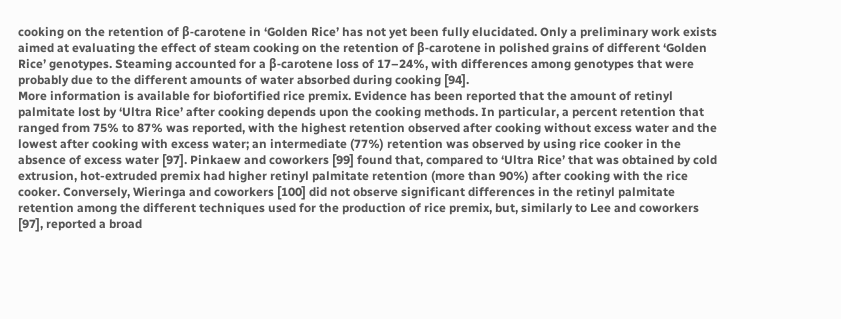cooking on the retention of β-carotene in ‘Golden Rice’ has not yet been fully elucidated. Only a preliminary work exists aimed at evaluating the effect of steam cooking on the retention of β-carotene in polished grains of different ‘Golden Rice’ genotypes. Steaming accounted for a β-carotene loss of 17–24%, with differences among genotypes that were probably due to the different amounts of water absorbed during cooking [94].
More information is available for biofortified rice premix. Evidence has been reported that the amount of retinyl palmitate lost by ‘Ultra Rice’ after cooking depends upon the cooking methods. In particular, a percent retention that ranged from 75% to 87% was reported, with the highest retention observed after cooking without excess water and the lowest after cooking with excess water; an intermediate (77%) retention was observed by using rice cooker in the absence of excess water [97]. Pinkaew and coworkers [99] found that, compared to ‘Ultra Rice’ that was obtained by cold extrusion, hot-extruded premix had higher retinyl palmitate retention (more than 90%) after cooking with the rice cooker. Conversely, Wieringa and coworkers [100] did not observe significant differences in the retinyl palmitate retention among the different techniques used for the production of rice premix, but, similarly to Lee and coworkers [97], reported a broad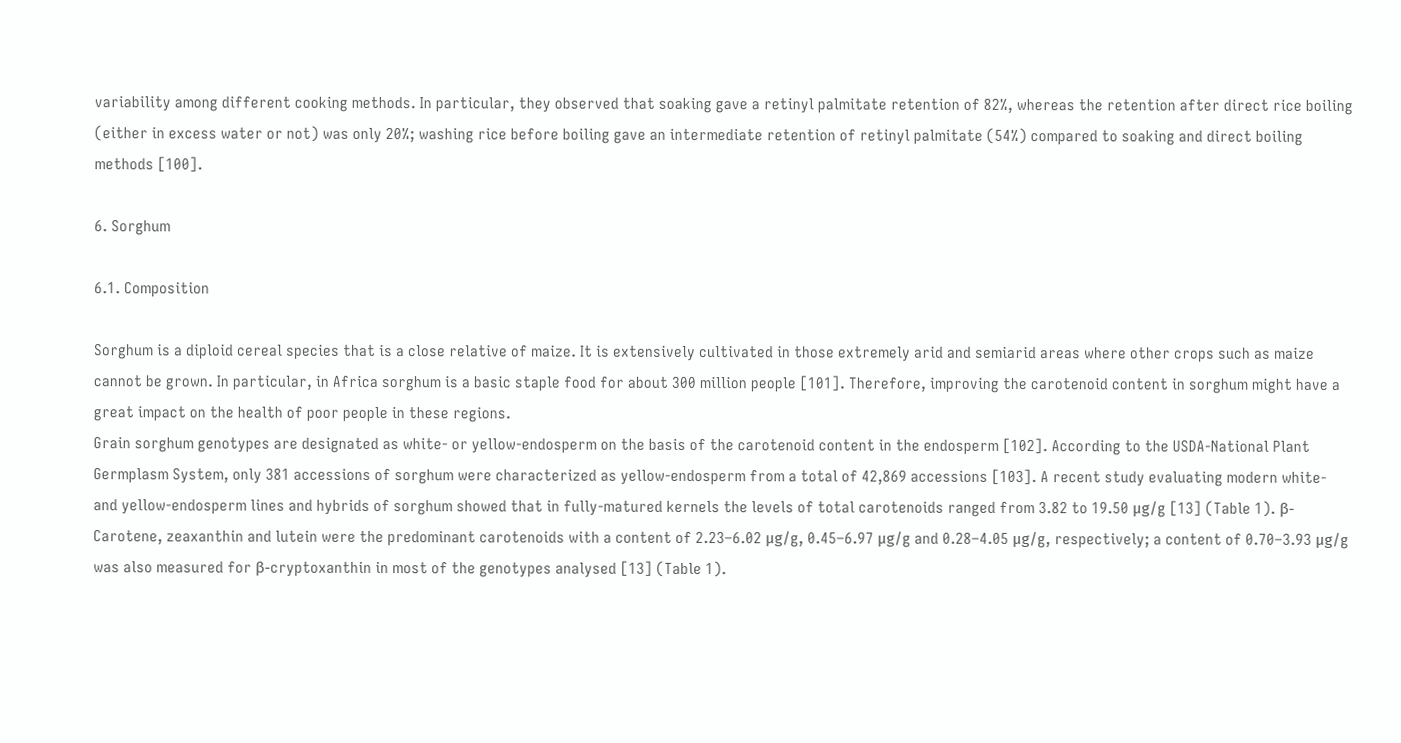variability among different cooking methods. In particular, they observed that soaking gave a retinyl palmitate retention of 82%, whereas the retention after direct rice boiling (either in excess water or not) was only 20%; washing rice before boiling gave an intermediate retention of retinyl palmitate (54%) compared to soaking and direct boiling methods [100].

6. Sorghum

6.1. Composition

Sorghum is a diploid cereal species that is a close relative of maize. It is extensively cultivated in those extremely arid and semiarid areas where other crops such as maize cannot be grown. In particular, in Africa sorghum is a basic staple food for about 300 million people [101]. Therefore, improving the carotenoid content in sorghum might have a great impact on the health of poor people in these regions.
Grain sorghum genotypes are designated as white- or yellow-endosperm on the basis of the carotenoid content in the endosperm [102]. According to the USDA-National Plant Germplasm System, only 381 accessions of sorghum were characterized as yellow-endosperm from a total of 42,869 accessions [103]. A recent study evaluating modern white- and yellow-endosperm lines and hybrids of sorghum showed that in fully-matured kernels the levels of total carotenoids ranged from 3.82 to 19.50 μg/g [13] (Table 1). β-Carotene, zeaxanthin and lutein were the predominant carotenoids with a content of 2.23–6.02 μg/g, 0.45–6.97 μg/g and 0.28–4.05 μg/g, respectively; a content of 0.70–3.93 μg/g was also measured for β-cryptoxanthin in most of the genotypes analysed [13] (Table 1).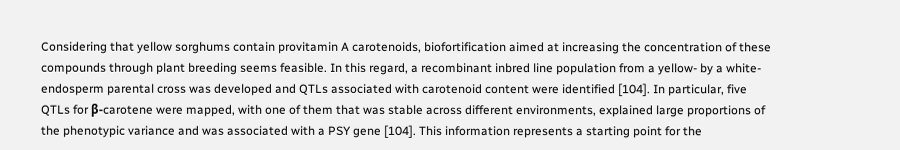Considering that yellow sorghums contain provitamin A carotenoids, biofortification aimed at increasing the concentration of these compounds through plant breeding seems feasible. In this regard, a recombinant inbred line population from a yellow- by a white-endosperm parental cross was developed and QTLs associated with carotenoid content were identified [104]. In particular, five QTLs for β-carotene were mapped, with one of them that was stable across different environments, explained large proportions of the phenotypic variance and was associated with a PSY gene [104]. This information represents a starting point for the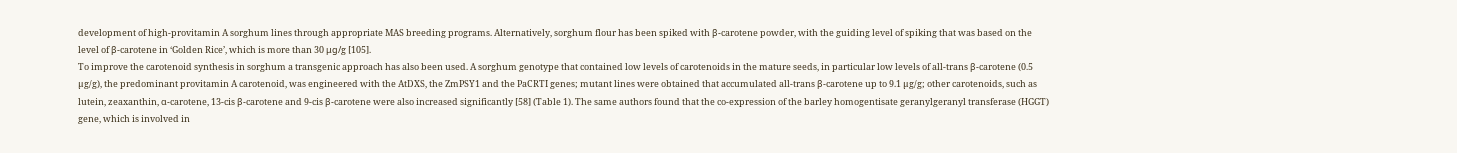development of high-provitamin A sorghum lines through appropriate MAS breeding programs. Alternatively, sorghum flour has been spiked with β-carotene powder, with the guiding level of spiking that was based on the level of β-carotene in ‘Golden Rice’, which is more than 30 μg/g [105].
To improve the carotenoid synthesis in sorghum a transgenic approach has also been used. A sorghum genotype that contained low levels of carotenoids in the mature seeds, in particular low levels of all-trans β-carotene (0.5 µg/g), the predominant provitamin A carotenoid, was engineered with the AtDXS, the ZmPSY1 and the PaCRTI genes; mutant lines were obtained that accumulated all-trans β-carotene up to 9.1 µg/g; other carotenoids, such as lutein, zeaxanthin, α-carotene, 13-cis β-carotene and 9-cis β-carotene were also increased significantly [58] (Table 1). The same authors found that the co-expression of the barley homogentisate geranylgeranyl transferase (HGGT) gene, which is involved in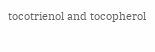tocotrienol and tocopherol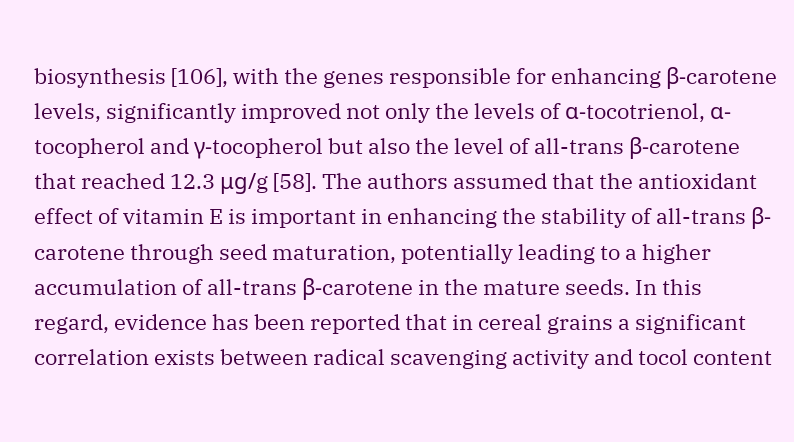biosynthesis [106], with the genes responsible for enhancing β-carotene levels, significantly improved not only the levels of α-tocotrienol, α-tocopherol and γ-tocopherol but also the level of all-trans β-carotene that reached 12.3 μg/g [58]. The authors assumed that the antioxidant effect of vitamin E is important in enhancing the stability of all-trans β-carotene through seed maturation, potentially leading to a higher accumulation of all-trans β-carotene in the mature seeds. In this regard, evidence has been reported that in cereal grains a significant correlation exists between radical scavenging activity and tocol content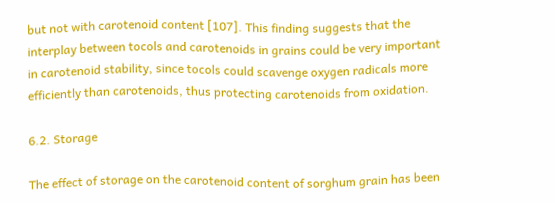but not with carotenoid content [107]. This finding suggests that the interplay between tocols and carotenoids in grains could be very important in carotenoid stability, since tocols could scavenge oxygen radicals more efficiently than carotenoids, thus protecting carotenoids from oxidation.

6.2. Storage

The effect of storage on the carotenoid content of sorghum grain has been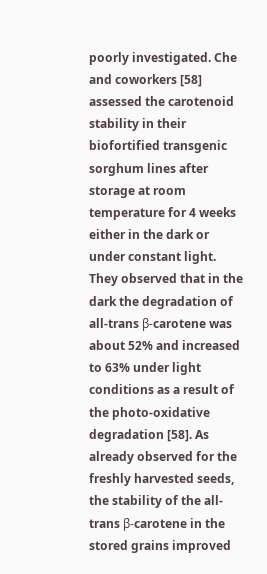poorly investigated. Che and coworkers [58] assessed the carotenoid stability in their biofortified transgenic sorghum lines after storage at room temperature for 4 weeks either in the dark or under constant light. They observed that in the dark the degradation of all-trans β-carotene was about 52% and increased to 63% under light conditions as a result of the photo-oxidative degradation [58]. As already observed for the freshly harvested seeds, the stability of the all-trans β-carotene in the stored grains improved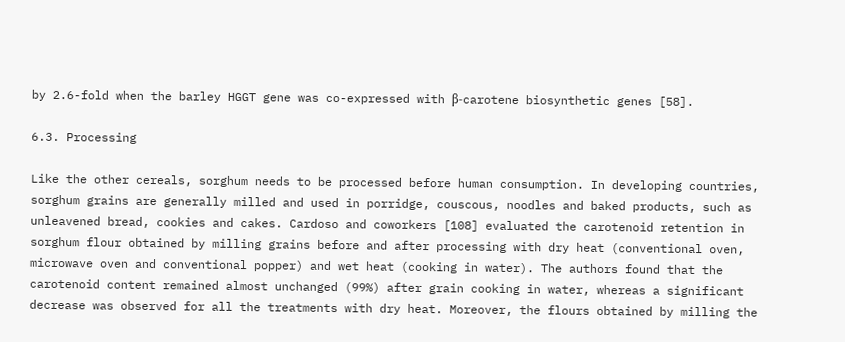by 2.6-fold when the barley HGGT gene was co-expressed with β-carotene biosynthetic genes [58].

6.3. Processing

Like the other cereals, sorghum needs to be processed before human consumption. In developing countries, sorghum grains are generally milled and used in porridge, couscous, noodles and baked products, such as unleavened bread, cookies and cakes. Cardoso and coworkers [108] evaluated the carotenoid retention in sorghum flour obtained by milling grains before and after processing with dry heat (conventional oven, microwave oven and conventional popper) and wet heat (cooking in water). The authors found that the carotenoid content remained almost unchanged (99%) after grain cooking in water, whereas a significant decrease was observed for all the treatments with dry heat. Moreover, the flours obtained by milling the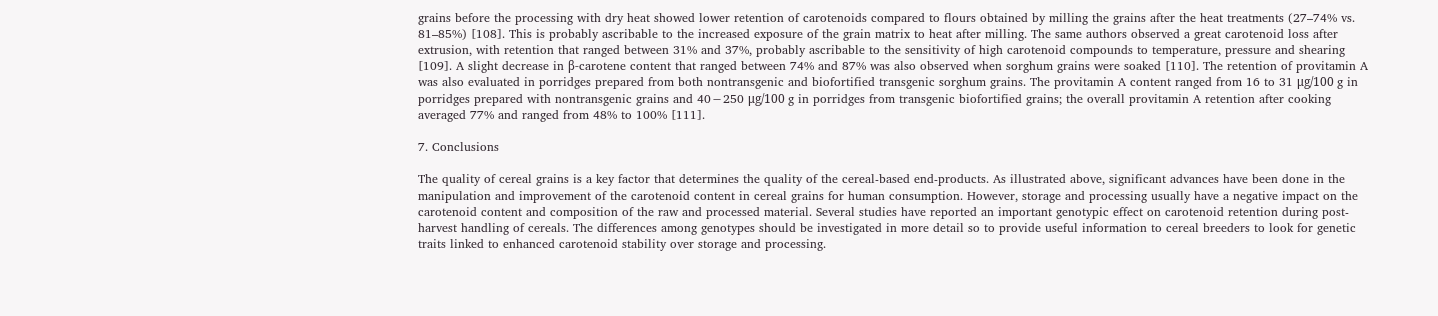grains before the processing with dry heat showed lower retention of carotenoids compared to flours obtained by milling the grains after the heat treatments (27–74% vs. 81–85%) [108]. This is probably ascribable to the increased exposure of the grain matrix to heat after milling. The same authors observed a great carotenoid loss after extrusion, with retention that ranged between 31% and 37%, probably ascribable to the sensitivity of high carotenoid compounds to temperature, pressure and shearing [109]. A slight decrease in β-carotene content that ranged between 74% and 87% was also observed when sorghum grains were soaked [110]. The retention of provitamin A was also evaluated in porridges prepared from both nontransgenic and biofortified transgenic sorghum grains. The provitamin A content ranged from 16 to 31 μg/100 g in porridges prepared with nontransgenic grains and 40−250 μg/100 g in porridges from transgenic biofortified grains; the overall provitamin A retention after cooking averaged 77% and ranged from 48% to 100% [111].

7. Conclusions

The quality of cereal grains is a key factor that determines the quality of the cereal-based end-products. As illustrated above, significant advances have been done in the manipulation and improvement of the carotenoid content in cereal grains for human consumption. However, storage and processing usually have a negative impact on the carotenoid content and composition of the raw and processed material. Several studies have reported an important genotypic effect on carotenoid retention during post-harvest handling of cereals. The differences among genotypes should be investigated in more detail so to provide useful information to cereal breeders to look for genetic traits linked to enhanced carotenoid stability over storage and processing.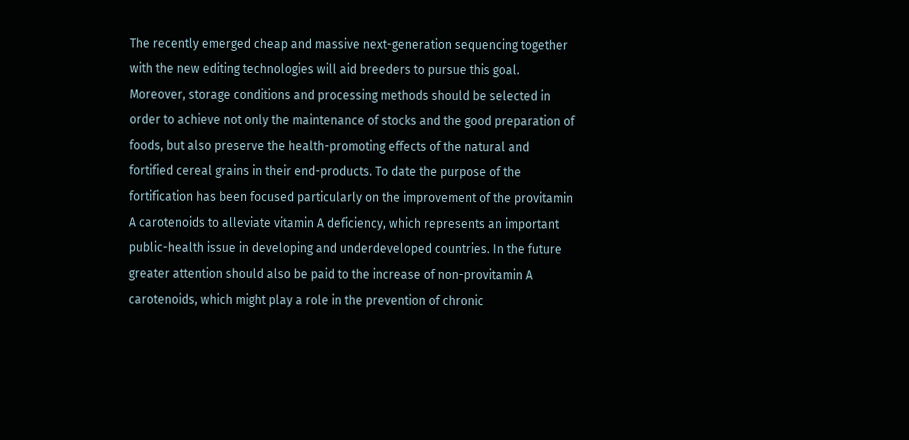The recently emerged cheap and massive next-generation sequencing together with the new editing technologies will aid breeders to pursue this goal. Moreover, storage conditions and processing methods should be selected in order to achieve not only the maintenance of stocks and the good preparation of foods, but also preserve the health-promoting effects of the natural and fortified cereal grains in their end-products. To date the purpose of the fortification has been focused particularly on the improvement of the provitamin A carotenoids to alleviate vitamin A deficiency, which represents an important public-health issue in developing and underdeveloped countries. In the future greater attention should also be paid to the increase of non-provitamin A carotenoids, which might play a role in the prevention of chronic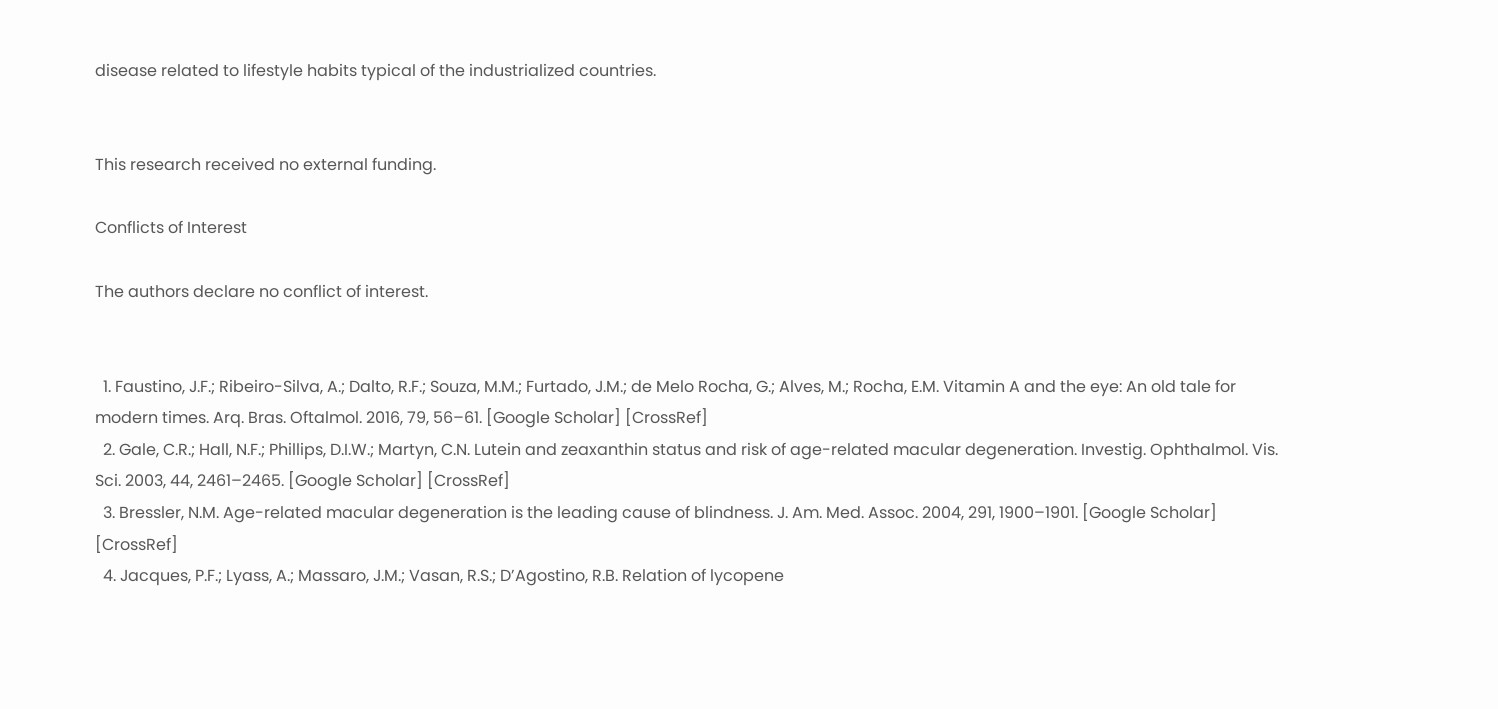disease related to lifestyle habits typical of the industrialized countries.


This research received no external funding.

Conflicts of Interest

The authors declare no conflict of interest.


  1. Faustino, J.F.; Ribeiro-Silva, A.; Dalto, R.F.; Souza, M.M.; Furtado, J.M.; de Melo Rocha, G.; Alves, M.; Rocha, E.M. Vitamin A and the eye: An old tale for modern times. Arq. Bras. Oftalmol. 2016, 79, 56–61. [Google Scholar] [CrossRef]
  2. Gale, C.R.; Hall, N.F.; Phillips, D.I.W.; Martyn, C.N. Lutein and zeaxanthin status and risk of age-related macular degeneration. Investig. Ophthalmol. Vis. Sci. 2003, 44, 2461–2465. [Google Scholar] [CrossRef]
  3. Bressler, N.M. Age-related macular degeneration is the leading cause of blindness. J. Am. Med. Assoc. 2004, 291, 1900–1901. [Google Scholar] [CrossRef]
  4. Jacques, P.F.; Lyass, A.; Massaro, J.M.; Vasan, R.S.; D’Agostino, R.B. Relation of lycopene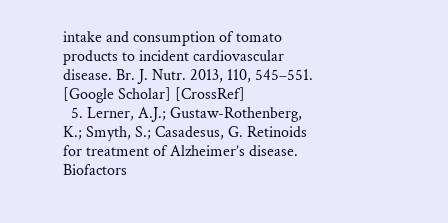intake and consumption of tomato products to incident cardiovascular disease. Br. J. Nutr. 2013, 110, 545–551. [Google Scholar] [CrossRef]
  5. Lerner, A.J.; Gustaw-Rothenberg, K.; Smyth, S.; Casadesus, G. Retinoids for treatment of Alzheimer’s disease. Biofactors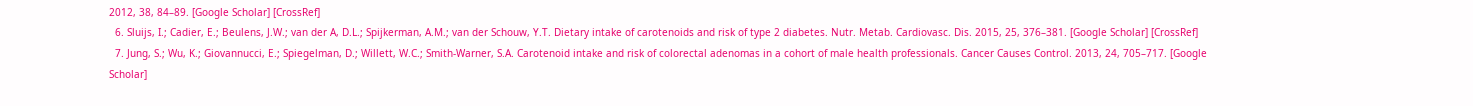2012, 38, 84–89. [Google Scholar] [CrossRef]
  6. Sluijs, I.; Cadier, E.; Beulens, J.W.; van der A, D.L.; Spijkerman, A.M.; van der Schouw, Y.T. Dietary intake of carotenoids and risk of type 2 diabetes. Nutr. Metab. Cardiovasc. Dis. 2015, 25, 376–381. [Google Scholar] [CrossRef]
  7. Jung, S.; Wu, K.; Giovannucci, E.; Spiegelman, D.; Willett, W.C.; Smith-Warner, S.A. Carotenoid intake and risk of colorectal adenomas in a cohort of male health professionals. Cancer Causes Control. 2013, 24, 705–717. [Google Scholar]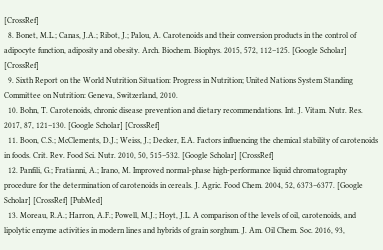[CrossRef]
  8. Bonet, M.L.; Canas, J.A.; Ribot, J.; Palou, A. Carotenoids and their conversion products in the control of adipocyte function, adiposity and obesity. Arch. Biochem. Biophys. 2015, 572, 112–125. [Google Scholar] [CrossRef]
  9. Sixth Report on the World Nutrition Situation: Progress in Nutrition; United Nations System Standing Committee on Nutrition: Geneva, Switzerland, 2010.
  10. Bohn, T. Carotenoids, chronic disease prevention and dietary recommendations. Int. J. Vitam. Nutr. Res. 2017, 87, 121–130. [Google Scholar] [CrossRef]
  11. Boon, C.S.; McClements, D.J.; Weiss, J.; Decker, E.A. Factors influencing the chemical stability of carotenoids in foods. Crit. Rev. Food Sci. Nutr. 2010, 50, 515–532. [Google Scholar] [CrossRef]
  12. Panfili, G.; Fratianni, A.; Irano, M. Improved normal-phase high-performance liquid chromatography procedure for the determination of carotenoids in cereals. J. Agric. Food Chem. 2004, 52, 6373–6377. [Google Scholar] [CrossRef] [PubMed]
  13. Moreau, R.A.; Harron, A.F.; Powell, M.J.; Hoyt, J.L. A comparison of the levels of oil, carotenoids, and lipolytic enzyme activities in modern lines and hybrids of grain sorghum. J. Am. Oil Chem. Soc. 2016, 93,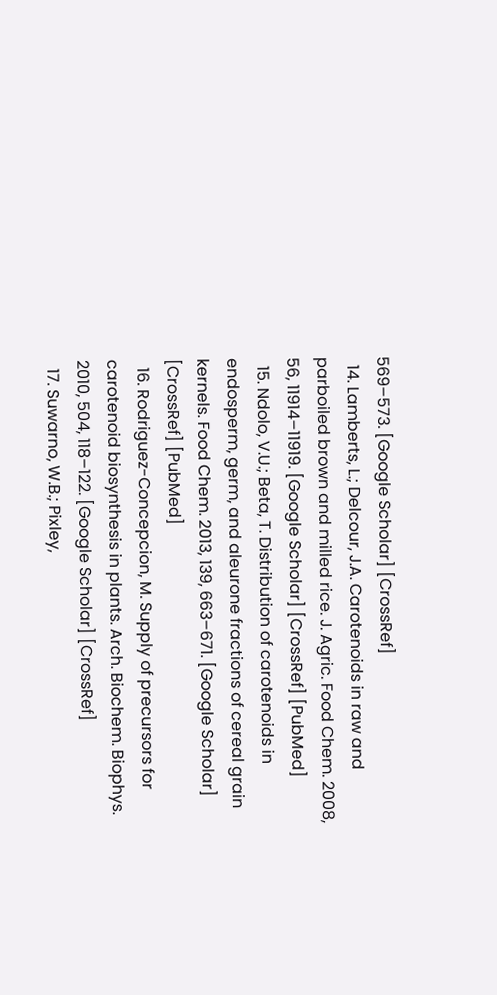569–573. [Google Scholar] [CrossRef]
  14. Lamberts, L.; Delcour, J.A. Carotenoids in raw and parboiled brown and milled rice. J. Agric. Food Chem. 2008, 56, 11914–11919. [Google Scholar] [CrossRef] [PubMed]
  15. Ndolo, V.U.; Beta, T. Distribution of carotenoids in endosperm, germ, and aleurone fractions of cereal grain kernels. Food Chem. 2013, 139, 663–671. [Google Scholar] [CrossRef] [PubMed]
  16. Rodriguez-Concepcion, M. Supply of precursors for carotenoid biosynthesis in plants. Arch. Biochem. Biophys. 2010, 504, 118–122. [Google Scholar] [CrossRef]
  17. Suwarno, W.B.; Pixley,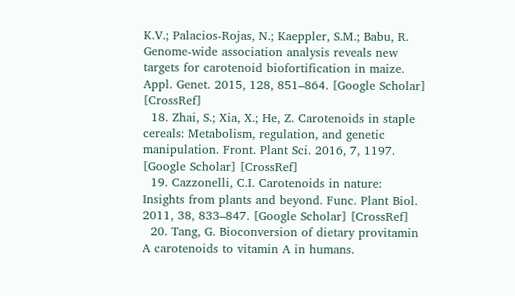K.V.; Palacios-Rojas, N.; Kaeppler, S.M.; Babu, R. Genome-wide association analysis reveals new targets for carotenoid biofortification in maize. Appl. Genet. 2015, 128, 851–864. [Google Scholar] [CrossRef]
  18. Zhai, S.; Xia, X.; He, Z. Carotenoids in staple cereals: Metabolism, regulation, and genetic manipulation. Front. Plant Sci. 2016, 7, 1197. [Google Scholar] [CrossRef]
  19. Cazzonelli, C.I. Carotenoids in nature: Insights from plants and beyond. Func. Plant Biol. 2011, 38, 833–847. [Google Scholar] [CrossRef]
  20. Tang, G. Bioconversion of dietary provitamin A carotenoids to vitamin A in humans.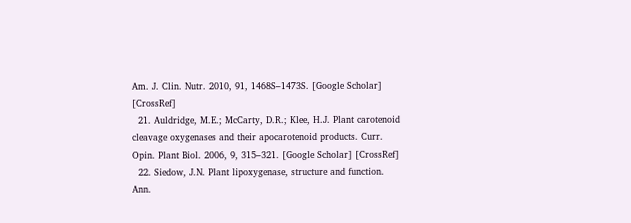Am. J. Clin. Nutr. 2010, 91, 1468S–1473S. [Google Scholar] [CrossRef]
  21. Auldridge, M.E.; McCarty, D.R.; Klee, H.J. Plant carotenoid cleavage oxygenases and their apocarotenoid products. Curr. Opin. Plant Biol. 2006, 9, 315–321. [Google Scholar] [CrossRef]
  22. Siedow, J.N. Plant lipoxygenase, structure and function. Ann.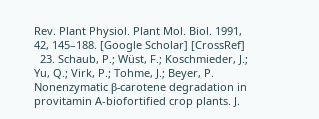Rev. Plant Physiol. Plant Mol. Biol. 1991, 42, 145–188. [Google Scholar] [CrossRef]
  23. Schaub, P.; Wüst, F.; Koschmieder, J.; Yu, Q.; Virk, P.; Tohme, J.; Beyer, P. Nonenzymatic β-carotene degradation in provitamin A-biofortified crop plants. J.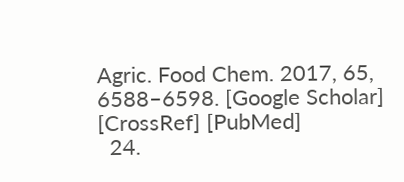Agric. Food Chem. 2017, 65, 6588–6598. [Google Scholar] [CrossRef] [PubMed]
  24.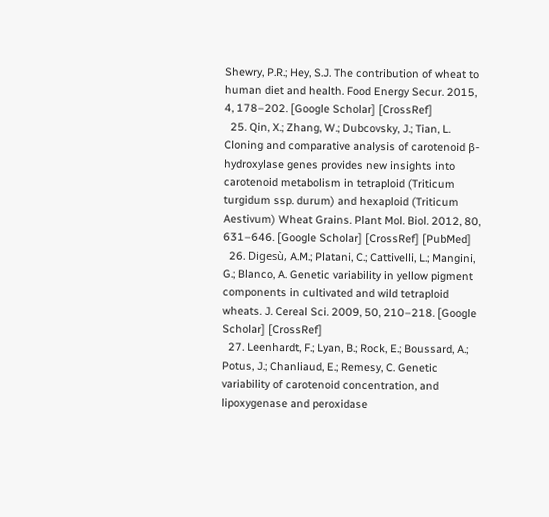Shewry, P.R.; Hey, S.J. The contribution of wheat to human diet and health. Food Energy Secur. 2015, 4, 178–202. [Google Scholar] [CrossRef]
  25. Qin, X.; Zhang, W.; Dubcovsky, J.; Tian, L. Cloning and comparative analysis of carotenoid β-hydroxylase genes provides new insights into carotenoid metabolism in tetraploid (Triticum turgidum ssp. durum) and hexaploid (Triticum Aestivum) Wheat Grains. Plant Mol. Biol. 2012, 80, 631–646. [Google Scholar] [CrossRef] [PubMed]
  26. Digesù, A.M.; Platani, C.; Cattivelli, L.; Mangini, G.; Blanco, A. Genetic variability in yellow pigment components in cultivated and wild tetraploid wheats. J. Cereal Sci. 2009, 50, 210–218. [Google Scholar] [CrossRef]
  27. Leenhardt, F.; Lyan, B.; Rock, E.; Boussard, A.; Potus, J.; Chanliaud, E.; Remesy, C. Genetic variability of carotenoid concentration, and lipoxygenase and peroxidase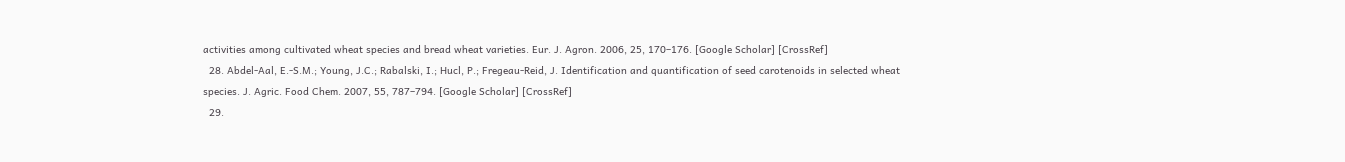activities among cultivated wheat species and bread wheat varieties. Eur. J. Agron. 2006, 25, 170–176. [Google Scholar] [CrossRef]
  28. Abdel-Aal, E.-S.M.; Young, J.C.; Rabalski, I.; Hucl, P.; Fregeau-Reid, J. Identification and quantification of seed carotenoids in selected wheat species. J. Agric. Food Chem. 2007, 55, 787–794. [Google Scholar] [CrossRef]
  29.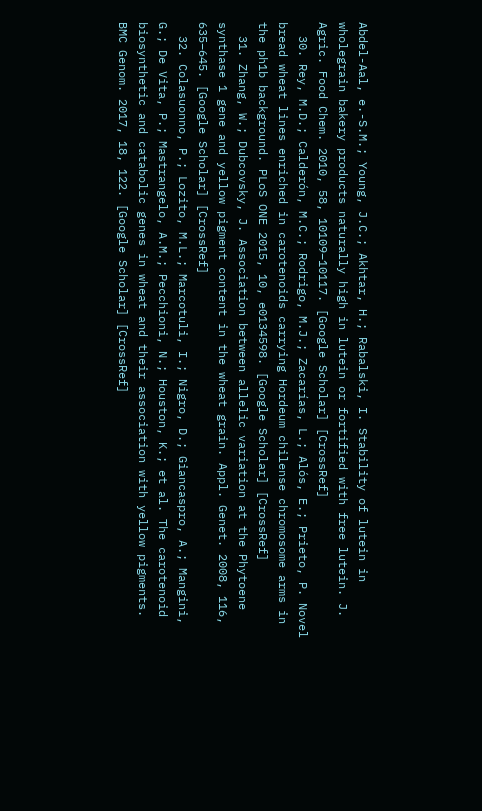Abdel-Aal, e.-S.M.; Young, J.C.; Akhtar, H.; Rabalski, I. Stability of lutein in wholegrain bakery products naturally high in lutein or fortified with free lutein. J. Agric. Food Chem. 2010, 58, 10109–10117. [Google Scholar] [CrossRef]
  30. Rey, M.D.; Calderón, M.C.; Rodrigo, M.J.; Zacarías, L.; Alós, E.; Prieto, P. Novel bread wheat lines enriched in carotenoids carrying Hordeum chilense chromosome arms in the ph1b background. PLoS ONE 2015, 10, e0134598. [Google Scholar] [CrossRef]
  31. Zhang, W.; Dubcovsky, J. Association between allelic variation at the Phytoene synthase 1 gene and yellow pigment content in the wheat grain. Appl. Genet. 2008, 116, 635–645. [Google Scholar] [CrossRef]
  32. Colasuonno, P.; Lozito, M.L.; Marcotuli, I.; Nigro, D.; Giancaspro, A.; Mangini, G.; De Vita, P.; Mastrangelo, A.M.; Pecchioni, N.; Houston, K.; et al. The carotenoid biosynthetic and catabolic genes in wheat and their association with yellow pigments. BMC Genom. 2017, 18, 122. [Google Scholar] [CrossRef]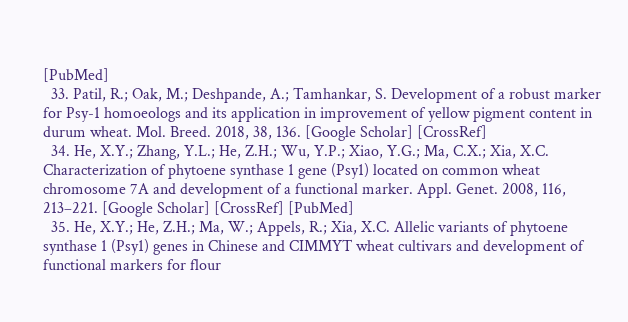[PubMed]
  33. Patil, R.; Oak, M.; Deshpande, A.; Tamhankar, S. Development of a robust marker for Psy-1 homoeologs and its application in improvement of yellow pigment content in durum wheat. Mol. Breed. 2018, 38, 136. [Google Scholar] [CrossRef]
  34. He, X.Y.; Zhang, Y.L.; He, Z.H.; Wu, Y.P.; Xiao, Y.G.; Ma, C.X.; Xia, X.C. Characterization of phytoene synthase 1 gene (Psy1) located on common wheat chromosome 7A and development of a functional marker. Appl. Genet. 2008, 116, 213–221. [Google Scholar] [CrossRef] [PubMed]
  35. He, X.Y.; He, Z.H.; Ma, W.; Appels, R.; Xia, X.C. Allelic variants of phytoene synthase 1 (Psy1) genes in Chinese and CIMMYT wheat cultivars and development of functional markers for flour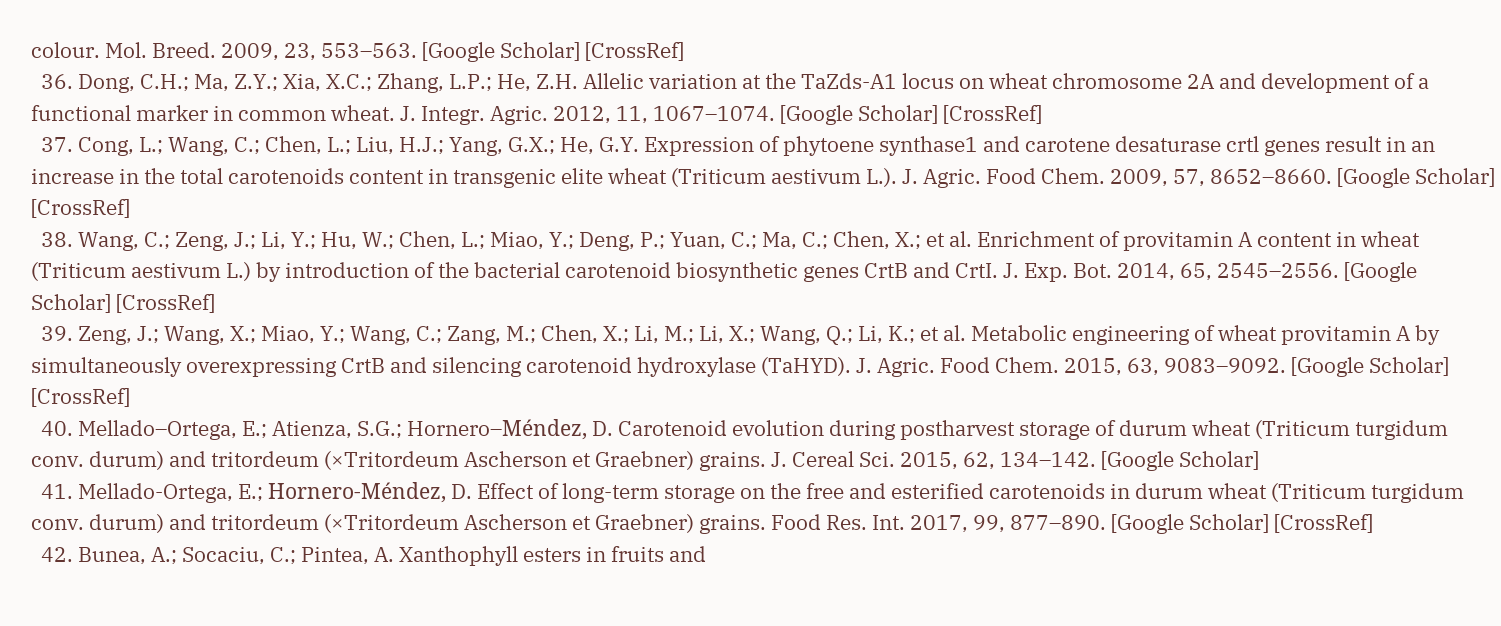colour. Mol. Breed. 2009, 23, 553–563. [Google Scholar] [CrossRef]
  36. Dong, C.H.; Ma, Z.Y.; Xia, X.C.; Zhang, L.P.; He, Z.H. Allelic variation at the TaZds-A1 locus on wheat chromosome 2A and development of a functional marker in common wheat. J. Integr. Agric. 2012, 11, 1067–1074. [Google Scholar] [CrossRef]
  37. Cong, L.; Wang, C.; Chen, L.; Liu, H.J.; Yang, G.X.; He, G.Y. Expression of phytoene synthase1 and carotene desaturase crtl genes result in an increase in the total carotenoids content in transgenic elite wheat (Triticum aestivum L.). J. Agric. Food Chem. 2009, 57, 8652–8660. [Google Scholar] [CrossRef]
  38. Wang, C.; Zeng, J.; Li, Y.; Hu, W.; Chen, L.; Miao, Y.; Deng, P.; Yuan, C.; Ma, C.; Chen, X.; et al. Enrichment of provitamin A content in wheat (Triticum aestivum L.) by introduction of the bacterial carotenoid biosynthetic genes CrtB and CrtI. J. Exp. Bot. 2014, 65, 2545–2556. [Google Scholar] [CrossRef]
  39. Zeng, J.; Wang, X.; Miao, Y.; Wang, C.; Zang, M.; Chen, X.; Li, M.; Li, X.; Wang, Q.; Li, K.; et al. Metabolic engineering of wheat provitamin A by simultaneously overexpressing CrtB and silencing carotenoid hydroxylase (TaHYD). J. Agric. Food Chem. 2015, 63, 9083–9092. [Google Scholar] [CrossRef]
  40. Mellado–Ortega, E.; Atienza, S.G.; Hornero–Méndez, D. Carotenoid evolution during postharvest storage of durum wheat (Triticum turgidum conv. durum) and tritordeum (×Tritordeum Ascherson et Graebner) grains. J. Cereal Sci. 2015, 62, 134–142. [Google Scholar]
  41. Mellado-Ortega, E.; Hornero-Méndez, D. Effect of long-term storage on the free and esterified carotenoids in durum wheat (Triticum turgidum conv. durum) and tritordeum (×Tritordeum Ascherson et Graebner) grains. Food Res. Int. 2017, 99, 877–890. [Google Scholar] [CrossRef]
  42. Bunea, A.; Socaciu, C.; Pintea, A. Xanthophyll esters in fruits and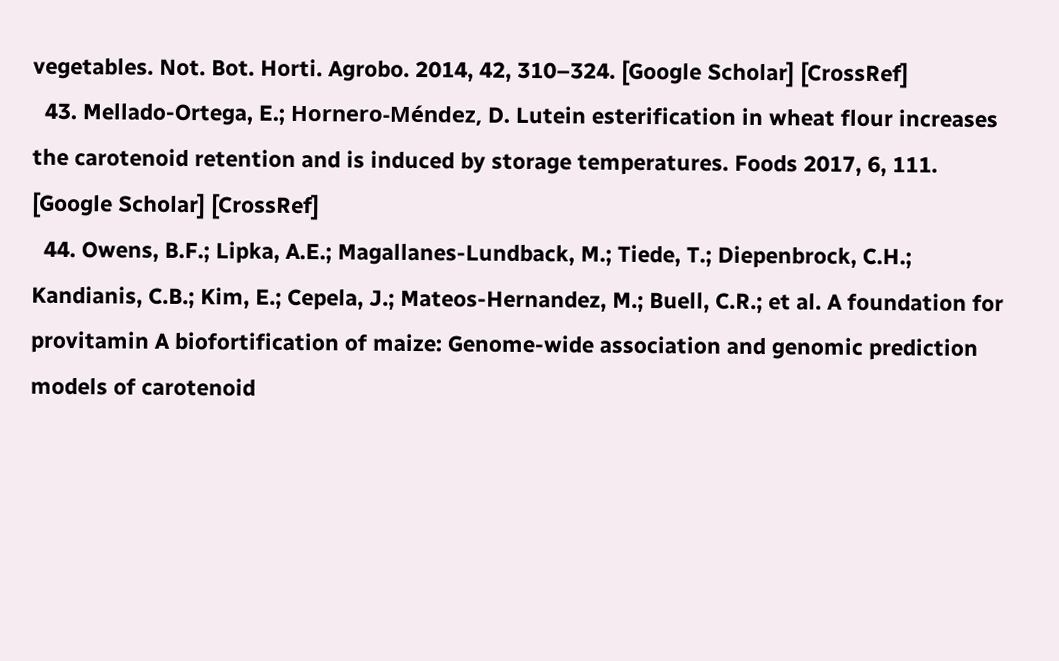vegetables. Not. Bot. Horti. Agrobo. 2014, 42, 310–324. [Google Scholar] [CrossRef]
  43. Mellado-Ortega, E.; Hornero-Méndez, D. Lutein esterification in wheat flour increases the carotenoid retention and is induced by storage temperatures. Foods 2017, 6, 111. [Google Scholar] [CrossRef]
  44. Owens, B.F.; Lipka, A.E.; Magallanes-Lundback, M.; Tiede, T.; Diepenbrock, C.H.; Kandianis, C.B.; Kim, E.; Cepela, J.; Mateos-Hernandez, M.; Buell, C.R.; et al. A foundation for provitamin A biofortification of maize: Genome-wide association and genomic prediction models of carotenoid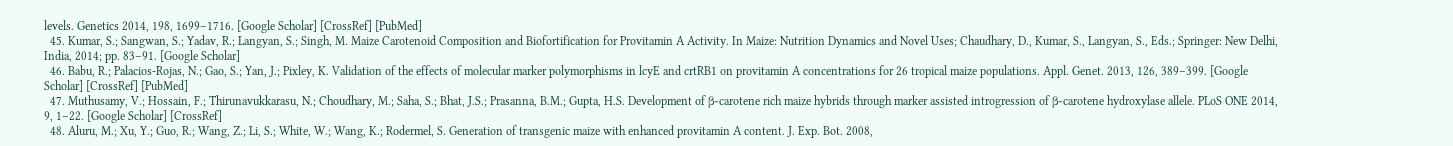levels. Genetics 2014, 198, 1699–1716. [Google Scholar] [CrossRef] [PubMed]
  45. Kumar, S.; Sangwan, S.; Yadav, R.; Langyan, S.; Singh, M. Maize Carotenoid Composition and Biofortification for Provitamin A Activity. In Maize: Nutrition Dynamics and Novel Uses; Chaudhary, D., Kumar, S., Langyan, S., Eds.; Springer: New Delhi, India, 2014; pp. 83–91. [Google Scholar]
  46. Babu, R.; Palacios-Rojas, N.; Gao, S.; Yan, J.; Pixley, K. Validation of the effects of molecular marker polymorphisms in lcyE and crtRB1 on provitamin A concentrations for 26 tropical maize populations. Appl. Genet. 2013, 126, 389–399. [Google Scholar] [CrossRef] [PubMed]
  47. Muthusamy, V.; Hossain, F.; Thirunavukkarasu, N.; Choudhary, M.; Saha, S.; Bhat, J.S.; Prasanna, B.M.; Gupta, H.S. Development of β-carotene rich maize hybrids through marker assisted introgression of β-carotene hydroxylase allele. PLoS ONE 2014, 9, 1–22. [Google Scholar] [CrossRef]
  48. Aluru, M.; Xu, Y.; Guo, R.; Wang, Z.; Li, S.; White, W.; Wang, K.; Rodermel, S. Generation of transgenic maize with enhanced provitamin A content. J. Exp. Bot. 2008,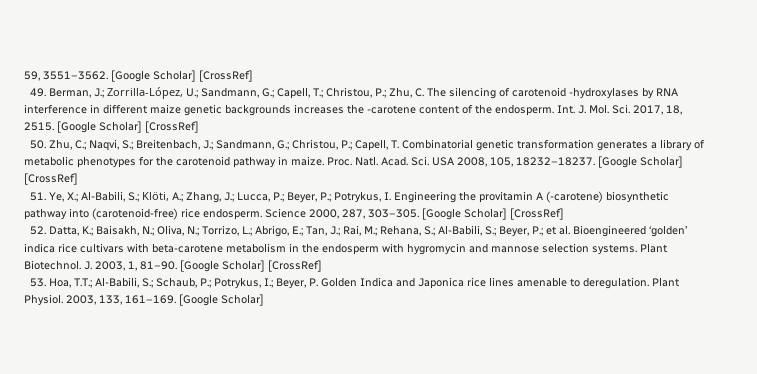59, 3551–3562. [Google Scholar] [CrossRef]
  49. Berman, J.; Zorrilla-López, U.; Sandmann, G.; Capell, T.; Christou, P.; Zhu, C. The silencing of carotenoid -hydroxylases by RNA interference in different maize genetic backgrounds increases the -carotene content of the endosperm. Int. J. Mol. Sci. 2017, 18, 2515. [Google Scholar] [CrossRef]
  50. Zhu, C.; Naqvi, S.; Breitenbach, J.; Sandmann, G.; Christou, P.; Capell, T. Combinatorial genetic transformation generates a library of metabolic phenotypes for the carotenoid pathway in maize. Proc. Natl. Acad. Sci. USA 2008, 105, 18232–18237. [Google Scholar] [CrossRef]
  51. Ye, X.; Al-Babili, S.; Klöti, A.; Zhang, J.; Lucca, P.; Beyer, P.; Potrykus, I. Engineering the provitamin A (-carotene) biosynthetic pathway into (carotenoid-free) rice endosperm. Science 2000, 287, 303–305. [Google Scholar] [CrossRef]
  52. Datta, K.; Baisakh, N.; Oliva, N.; Torrizo, L.; Abrigo, E.; Tan, J.; Rai, M.; Rehana, S.; Al-Babili, S.; Beyer, P.; et al. Bioengineered ‘golden’ indica rice cultivars with beta-carotene metabolism in the endosperm with hygromycin and mannose selection systems. Plant Biotechnol. J. 2003, 1, 81–90. [Google Scholar] [CrossRef]
  53. Hoa, T.T.; Al-Babili, S.; Schaub, P.; Potrykus, I.; Beyer, P. Golden Indica and Japonica rice lines amenable to deregulation. Plant Physiol. 2003, 133, 161–169. [Google Scholar]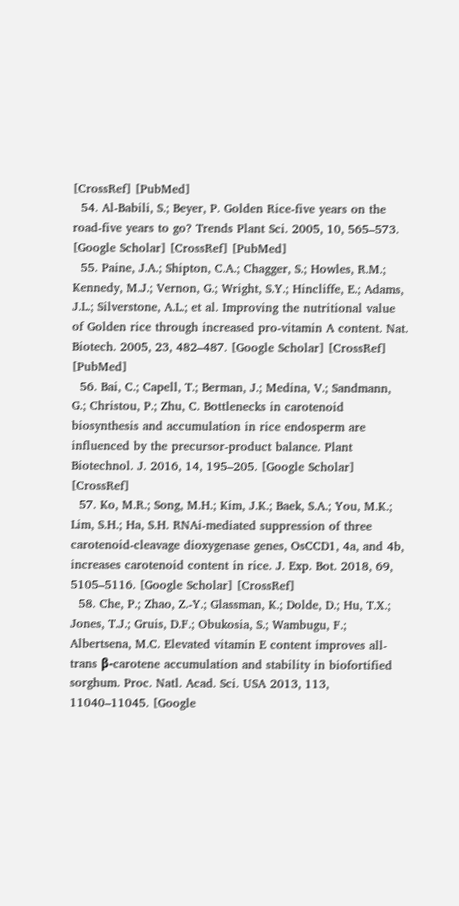[CrossRef] [PubMed]
  54. Al-Babili, S.; Beyer, P. Golden Rice-five years on the road-five years to go? Trends Plant Sci. 2005, 10, 565–573. [Google Scholar] [CrossRef] [PubMed]
  55. Paine, J.A.; Shipton, C.A.; Chagger, S.; Howles, R.M.; Kennedy, M.J.; Vernon, G.; Wright, S.Y.; Hincliffe, E.; Adams, J.L.; Silverstone, A.L.; et al. Improving the nutritional value of Golden rice through increased pro-vitamin A content. Nat. Biotech. 2005, 23, 482–487. [Google Scholar] [CrossRef] [PubMed]
  56. Bai, C.; Capell, T.; Berman, J.; Medina, V.; Sandmann, G.; Christou, P.; Zhu, C. Bottlenecks in carotenoid biosynthesis and accumulation in rice endosperm are influenced by the precursor-product balance. Plant Biotechnol. J. 2016, 14, 195–205. [Google Scholar] [CrossRef]
  57. Ko, M.R.; Song, M.H.; Kim, J.K.; Baek, S.A.; You, M.K.; Lim, S.H.; Ha, S.H. RNAi-mediated suppression of three carotenoid-cleavage dioxygenase genes, OsCCD1, 4a, and 4b, increases carotenoid content in rice. J. Exp. Bot. 2018, 69, 5105–5116. [Google Scholar] [CrossRef]
  58. Che, P.; Zhao, Z.-Y.; Glassman, K.; Dolde, D.; Hu, T.X.; Jones, T.J.; Gruis, D.F.; Obukosia, S.; Wambugu, F.; Albertsena, M.C. Elevated vitamin E content improves all-trans β-carotene accumulation and stability in biofortified sorghum. Proc. Natl. Acad. Sci. USA 2013, 113, 11040–11045. [Google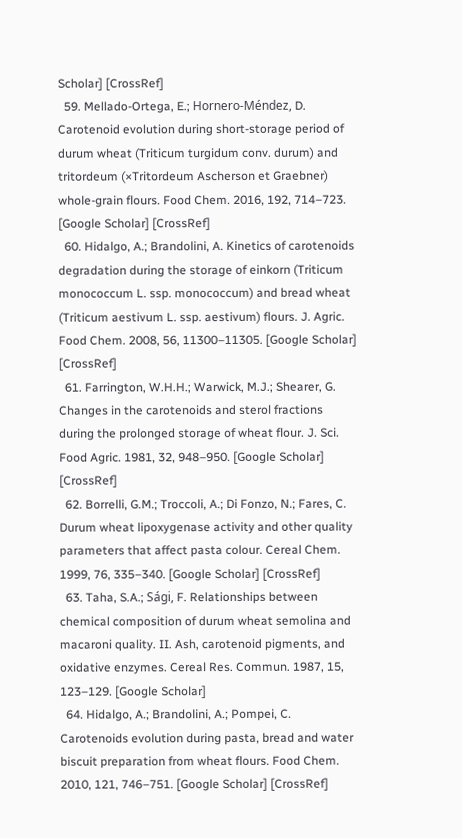Scholar] [CrossRef]
  59. Mellado-Ortega, E.; Hornero-Méndez, D. Carotenoid evolution during short-storage period of durum wheat (Triticum turgidum conv. durum) and tritordeum (×Tritordeum Ascherson et Graebner) whole-grain flours. Food Chem. 2016, 192, 714–723. [Google Scholar] [CrossRef]
  60. Hidalgo, A.; Brandolini, A. Kinetics of carotenoids degradation during the storage of einkorn (Triticum monococcum L. ssp. monococcum) and bread wheat (Triticum aestivum L. ssp. aestivum) flours. J. Agric. Food Chem. 2008, 56, 11300–11305. [Google Scholar] [CrossRef]
  61. Farrington, W.H.H.; Warwick, M.J.; Shearer, G. Changes in the carotenoids and sterol fractions during the prolonged storage of wheat flour. J. Sci. Food Agric. 1981, 32, 948–950. [Google Scholar] [CrossRef]
  62. Borrelli, G.M.; Troccoli, A.; Di Fonzo, N.; Fares, C. Durum wheat lipoxygenase activity and other quality parameters that affect pasta colour. Cereal Chem. 1999, 76, 335–340. [Google Scholar] [CrossRef]
  63. Taha, S.A.; Sági, F. Relationships between chemical composition of durum wheat semolina and macaroni quality. II. Ash, carotenoid pigments, and oxidative enzymes. Cereal Res. Commun. 1987, 15, 123–129. [Google Scholar]
  64. Hidalgo, A.; Brandolini, A.; Pompei, C. Carotenoids evolution during pasta, bread and water biscuit preparation from wheat flours. Food Chem. 2010, 121, 746–751. [Google Scholar] [CrossRef]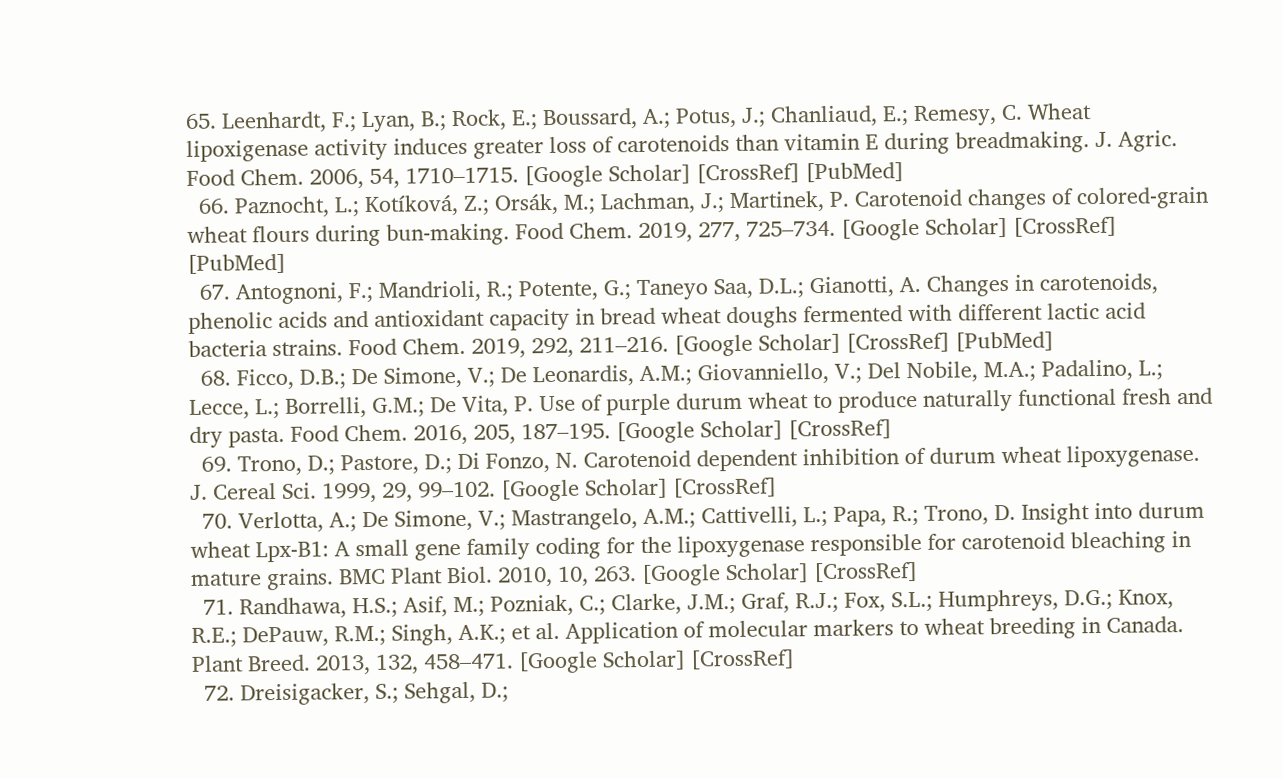65. Leenhardt, F.; Lyan, B.; Rock, E.; Boussard, A.; Potus, J.; Chanliaud, E.; Remesy, C. Wheat lipoxigenase activity induces greater loss of carotenoids than vitamin E during breadmaking. J. Agric. Food Chem. 2006, 54, 1710–1715. [Google Scholar] [CrossRef] [PubMed]
  66. Paznocht, L.; Kotíková, Z.; Orsák, M.; Lachman, J.; Martinek, P. Carotenoid changes of colored-grain wheat flours during bun-making. Food Chem. 2019, 277, 725–734. [Google Scholar] [CrossRef] [PubMed]
  67. Antognoni, F.; Mandrioli, R.; Potente, G.; Taneyo Saa, D.L.; Gianotti, A. Changes in carotenoids, phenolic acids and antioxidant capacity in bread wheat doughs fermented with different lactic acid bacteria strains. Food Chem. 2019, 292, 211–216. [Google Scholar] [CrossRef] [PubMed]
  68. Ficco, D.B.; De Simone, V.; De Leonardis, A.M.; Giovanniello, V.; Del Nobile, M.A.; Padalino, L.; Lecce, L.; Borrelli, G.M.; De Vita, P. Use of purple durum wheat to produce naturally functional fresh and dry pasta. Food Chem. 2016, 205, 187–195. [Google Scholar] [CrossRef]
  69. Trono, D.; Pastore, D.; Di Fonzo, N. Carotenoid dependent inhibition of durum wheat lipoxygenase. J. Cereal Sci. 1999, 29, 99–102. [Google Scholar] [CrossRef]
  70. Verlotta, A.; De Simone, V.; Mastrangelo, A.M.; Cattivelli, L.; Papa, R.; Trono, D. Insight into durum wheat Lpx-B1: A small gene family coding for the lipoxygenase responsible for carotenoid bleaching in mature grains. BMC Plant Biol. 2010, 10, 263. [Google Scholar] [CrossRef]
  71. Randhawa, H.S.; Asif, M.; Pozniak, C.; Clarke, J.M.; Graf, R.J.; Fox, S.L.; Humphreys, D.G.; Knox, R.E.; DePauw, R.M.; Singh, A.K.; et al. Application of molecular markers to wheat breeding in Canada. Plant Breed. 2013, 132, 458–471. [Google Scholar] [CrossRef]
  72. Dreisigacker, S.; Sehgal, D.;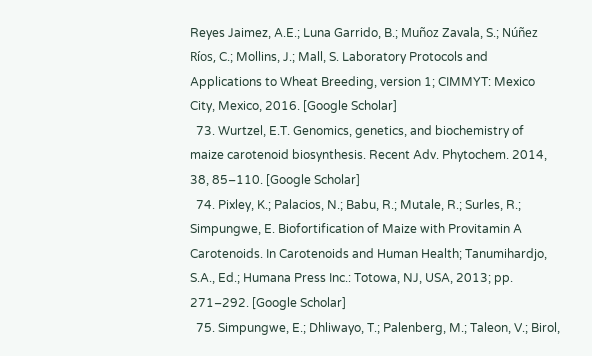Reyes Jaimez, A.E.; Luna Garrido, B.; Muñoz Zavala, S.; Núñez Ríos, C.; Mollins, J.; Mall, S. Laboratory Protocols and Applications to Wheat Breeding, version 1; CIMMYT: Mexico City, Mexico, 2016. [Google Scholar]
  73. Wurtzel, E.T. Genomics, genetics, and biochemistry of maize carotenoid biosynthesis. Recent Adv. Phytochem. 2014, 38, 85–110. [Google Scholar]
  74. Pixley, K.; Palacios, N.; Babu, R.; Mutale, R.; Surles, R.; Simpungwe, E. Biofortification of Maize with Provitamin A Carotenoids. In Carotenoids and Human Health; Tanumihardjo, S.A., Ed.; Humana Press Inc.: Totowa, NJ, USA, 2013; pp. 271–292. [Google Scholar]
  75. Simpungwe, E.; Dhliwayo, T.; Palenberg, M.; Taleon, V.; Birol,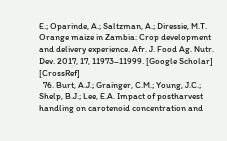E.; Oparinde, A.; Saltzman, A.; Diressie, M.T. Orange maize in Zambia: Crop development and delivery experience. Afr. J. Food Ag. Nutr. Dev. 2017, 17, 11973–11999. [Google Scholar] [CrossRef]
  76. Burt, A.J.; Grainger, C.M.; Young, J.C.; Shelp, B.J.; Lee, E.A. Impact of postharvest handling on carotenoid concentration and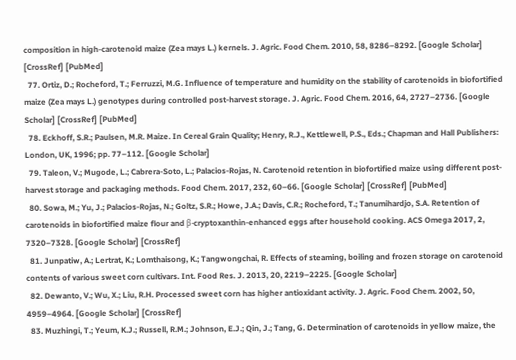composition in high-carotenoid maize (Zea mays L.) kernels. J. Agric. Food Chem. 2010, 58, 8286–8292. [Google Scholar] [CrossRef] [PubMed]
  77. Ortiz, D.; Rocheford, T.; Ferruzzi, M.G. Influence of temperature and humidity on the stability of carotenoids in biofortified maize (Zea mays L.) genotypes during controlled post-harvest storage. J. Agric. Food Chem. 2016, 64, 2727–2736. [Google Scholar] [CrossRef] [PubMed]
  78. Eckhoff, S.R.; Paulsen, M.R. Maize. In Cereal Grain Quality; Henry, R.J., Kettlewell, P.S., Eds.; Chapman and Hall Publishers: London, UK, 1996; pp. 77–112. [Google Scholar]
  79. Taleon, V.; Mugode, L.; Cabrera-Soto, L.; Palacios-Rojas, N. Carotenoid retention in biofortified maize using different post-harvest storage and packaging methods. Food Chem. 2017, 232, 60–66. [Google Scholar] [CrossRef] [PubMed]
  80. Sowa, M.; Yu, J.; Palacios-Rojas, N.; Goltz, S.R.; Howe, J.A.; Davis, C.R.; Rocheford, T.; Tanumihardjo, S.A. Retention of carotenoids in biofortified maize flour and β-cryptoxanthin-enhanced eggs after household cooking. ACS Omega 2017, 2, 7320–7328. [Google Scholar] [CrossRef]
  81. Junpatiw, A.; Lertrat, K.; Lomthaisong, K.; Tangwongchai, R. Effects of steaming, boiling and frozen storage on carotenoid contents of various sweet corn cultivars. Int. Food Res. J. 2013, 20, 2219–2225. [Google Scholar]
  82. Dewanto, V.; Wu, X.; Liu, R.H. Processed sweet corn has higher antioxidant activity. J. Agric. Food Chem. 2002, 50, 4959–4964. [Google Scholar] [CrossRef]
  83. Muzhingi, T.; Yeum, K.J.; Russell, R.M.; Johnson, E.J.; Qin, J.; Tang, G. Determination of carotenoids in yellow maize, the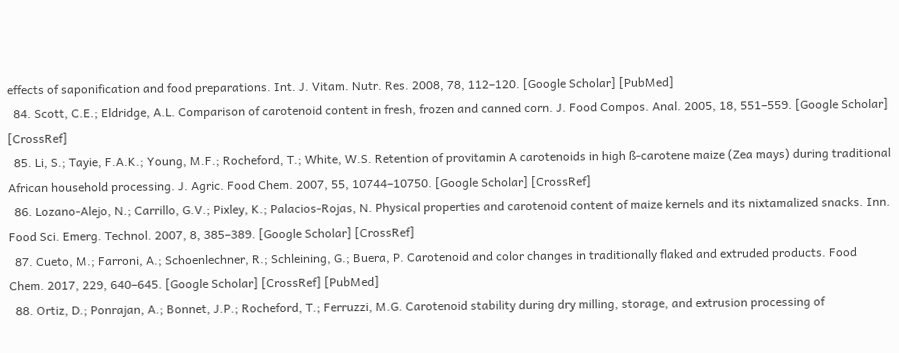effects of saponification and food preparations. Int. J. Vitam. Nutr. Res. 2008, 78, 112–120. [Google Scholar] [PubMed]
  84. Scott, C.E.; Eldridge, A.L. Comparison of carotenoid content in fresh, frozen and canned corn. J. Food Compos. Anal. 2005, 18, 551–559. [Google Scholar] [CrossRef]
  85. Li, S.; Tayie, F.A.K.; Young, M.F.; Rocheford, T.; White, W.S. Retention of provitamin A carotenoids in high ß-carotene maize (Zea mays) during traditional African household processing. J. Agric. Food Chem. 2007, 55, 10744–10750. [Google Scholar] [CrossRef]
  86. Lozano-Alejo, N.; Carrillo, G.V.; Pixley, K.; Palacios-Rojas, N. Physical properties and carotenoid content of maize kernels and its nixtamalized snacks. Inn. Food Sci. Emerg. Technol. 2007, 8, 385–389. [Google Scholar] [CrossRef]
  87. Cueto, M.; Farroni, A.; Schoenlechner, R.; Schleining, G.; Buera, P. Carotenoid and color changes in traditionally flaked and extruded products. Food Chem. 2017, 229, 640–645. [Google Scholar] [CrossRef] [PubMed]
  88. Ortiz, D.; Ponrajan, A.; Bonnet, J.P.; Rocheford, T.; Ferruzzi, M.G. Carotenoid stability during dry milling, storage, and extrusion processing of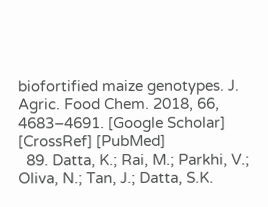biofortified maize genotypes. J. Agric. Food Chem. 2018, 66, 4683–4691. [Google Scholar] [CrossRef] [PubMed]
  89. Datta, K.; Rai, M.; Parkhi, V.; Oliva, N.; Tan, J.; Datta, S.K.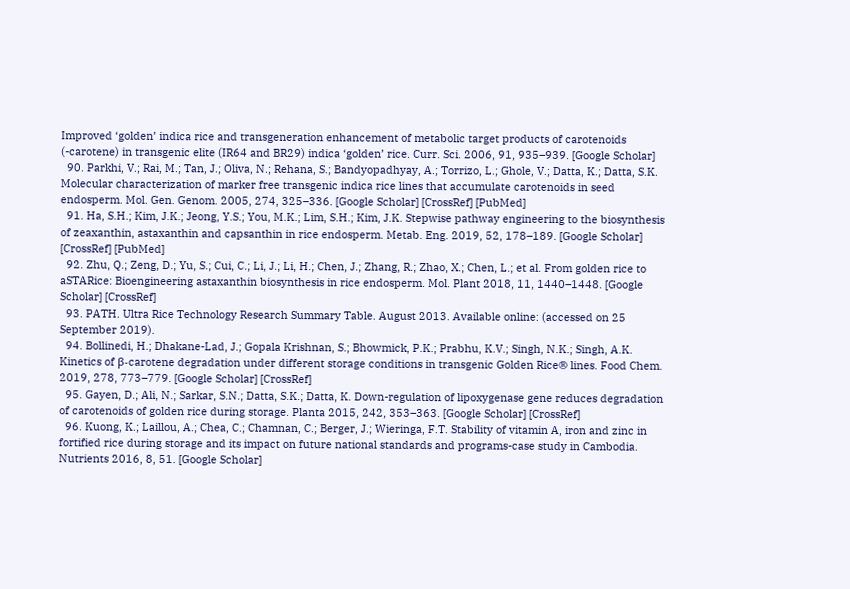Improved ‘golden’ indica rice and transgeneration enhancement of metabolic target products of carotenoids (-carotene) in transgenic elite (IR64 and BR29) indica ‘golden’ rice. Curr. Sci. 2006, 91, 935–939. [Google Scholar]
  90. Parkhi, V.; Rai, M.; Tan, J.; Oliva, N.; Rehana, S.; Bandyopadhyay, A.; Torrizo, L.; Ghole, V.; Datta, K.; Datta, S.K. Molecular characterization of marker free transgenic indica rice lines that accumulate carotenoids in seed endosperm. Mol. Gen. Genom. 2005, 274, 325–336. [Google Scholar] [CrossRef] [PubMed]
  91. Ha, S.H.; Kim, J.K.; Jeong, Y.S.; You, M.K.; Lim, S.H.; Kim, J.K. Stepwise pathway engineering to the biosynthesis of zeaxanthin, astaxanthin and capsanthin in rice endosperm. Metab. Eng. 2019, 52, 178–189. [Google Scholar] [CrossRef] [PubMed]
  92. Zhu, Q.; Zeng, D.; Yu, S.; Cui, C.; Li, J.; Li, H.; Chen, J.; Zhang, R.; Zhao, X.; Chen, L.; et al. From golden rice to aSTARice: Bioengineering astaxanthin biosynthesis in rice endosperm. Mol. Plant 2018, 11, 1440–1448. [Google Scholar] [CrossRef]
  93. PATH. Ultra Rice Technology Research Summary Table. August 2013. Available online: (accessed on 25 September 2019).
  94. Bollinedi, H.; Dhakane-Lad, J.; Gopala Krishnan, S.; Bhowmick, P.K.; Prabhu, K.V.; Singh, N.K.; Singh, A.K. Kinetics of β-carotene degradation under different storage conditions in transgenic Golden Rice® lines. Food Chem. 2019, 278, 773–779. [Google Scholar] [CrossRef]
  95. Gayen, D.; Ali, N.; Sarkar, S.N.; Datta, S.K.; Datta, K. Down-regulation of lipoxygenase gene reduces degradation of carotenoids of golden rice during storage. Planta 2015, 242, 353–363. [Google Scholar] [CrossRef]
  96. Kuong, K.; Laillou, A.; Chea, C.; Chamnan, C.; Berger, J.; Wieringa, F.T. Stability of vitamin A, iron and zinc in fortified rice during storage and its impact on future national standards and programs-case study in Cambodia. Nutrients 2016, 8, 51. [Google Scholar]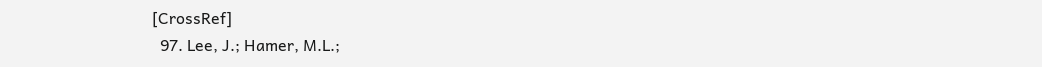[CrossRef]
  97. Lee, J.; Hamer, M.L.;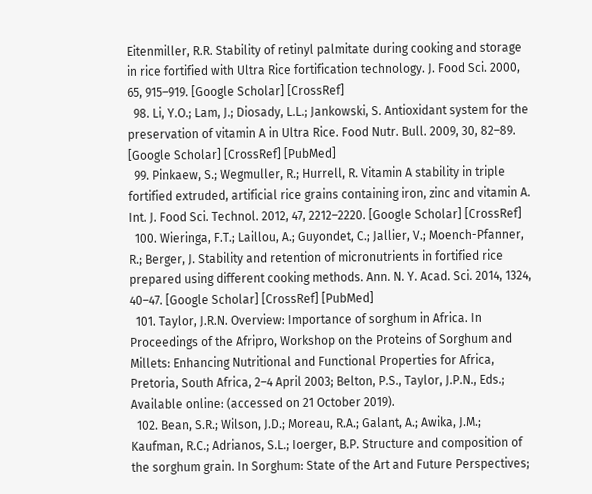Eitenmiller, R.R. Stability of retinyl palmitate during cooking and storage in rice fortified with Ultra Rice fortification technology. J. Food Sci. 2000, 65, 915–919. [Google Scholar] [CrossRef]
  98. Li, Y.O.; Lam, J.; Diosady, L.L.; Jankowski, S. Antioxidant system for the preservation of vitamin A in Ultra Rice. Food Nutr. Bull. 2009, 30, 82–89. [Google Scholar] [CrossRef] [PubMed]
  99. Pinkaew, S.; Wegmuller, R.; Hurrell, R. Vitamin A stability in triple fortified extruded, artificial rice grains containing iron, zinc and vitamin A. Int. J. Food Sci. Technol. 2012, 47, 2212–2220. [Google Scholar] [CrossRef]
  100. Wieringa, F.T.; Laillou, A.; Guyondet, C.; Jallier, V.; Moench-Pfanner, R.; Berger, J. Stability and retention of micronutrients in fortified rice prepared using different cooking methods. Ann. N. Y. Acad. Sci. 2014, 1324, 40–47. [Google Scholar] [CrossRef] [PubMed]
  101. Taylor, J.R.N. Overview: Importance of sorghum in Africa. In Proceedings of the Afripro, Workshop on the Proteins of Sorghum and Millets: Enhancing Nutritional and Functional Properties for Africa, Pretoria, South Africa, 2–4 April 2003; Belton, P.S., Taylor, J.P.N., Eds.; Available online: (accessed on 21 October 2019).
  102. Bean, S.R.; Wilson, J.D.; Moreau, R.A.; Galant, A.; Awika, J.M.; Kaufman, R.C.; Adrianos, S.L.; Ioerger, B.P. Structure and composition of the sorghum grain. In Sorghum: State of the Art and Future Perspectives;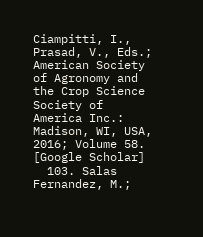Ciampitti, I., Prasad, V., Eds.; American Society of Agronomy and the Crop Science Society of America Inc.: Madison, WI, USA, 2016; Volume 58. [Google Scholar]
  103. Salas Fernandez, M.;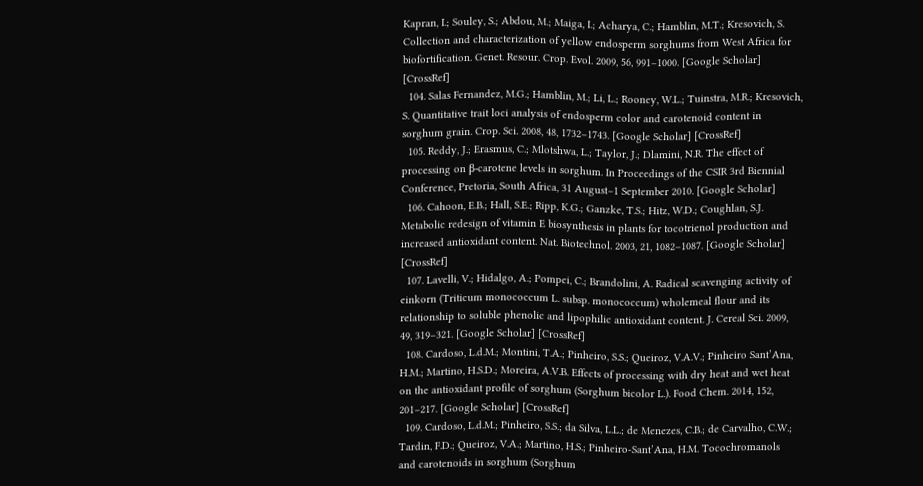Kapran, I.; Souley, S.; Abdou, M.; Maiga, I.; Acharya, C.; Hamblin, M.T.; Kresovich, S. Collection and characterization of yellow endosperm sorghums from West Africa for biofortification. Genet. Resour. Crop. Evol. 2009, 56, 991–1000. [Google Scholar] [CrossRef]
  104. Salas Fernandez, M.G.; Hamblin, M.; Li, L.; Rooney, W.L.; Tuinstra, M.R.; Kresovich, S. Quantitative trait loci analysis of endosperm color and carotenoid content in sorghum grain. Crop. Sci. 2008, 48, 1732–1743. [Google Scholar] [CrossRef]
  105. Reddy, J.; Erasmus, C.; Mlotshwa, L.; Taylor, J.; Dlamini, N.R. The effect of processing on β-carotene levels in sorghum. In Proceedings of the CSIR 3rd Biennial Conference, Pretoria, South Africa, 31 August–1 September 2010. [Google Scholar]
  106. Cahoon, E.B.; Hall, S.E.; Ripp, K.G.; Ganzke, T.S.; Hitz, W.D.; Coughlan, S.J. Metabolic redesign of vitamin E biosynthesis in plants for tocotrienol production and increased antioxidant content. Nat. Biotechnol. 2003, 21, 1082–1087. [Google Scholar] [CrossRef]
  107. Lavelli, V.; Hidalgo, A.; Pompei, C.; Brandolini, A. Radical scavenging activity of einkorn (Triticum monococcum L. subsp. monococcum) wholemeal flour and its relationship to soluble phenolic and lipophilic antioxidant content. J. Cereal Sci. 2009, 49, 319–321. [Google Scholar] [CrossRef]
  108. Cardoso, L.d.M.; Montini, T.A.; Pinheiro, S.S.; Queiroz, V.A.V.; Pinheiro Sant’Ana, H.M.; Martino, H.S.D.; Moreira, A.V.B. Effects of processing with dry heat and wet heat on the antioxidant profile of sorghum (Sorghum bicolor L.). Food Chem. 2014, 152, 201–217. [Google Scholar] [CrossRef]
  109. Cardoso, L.d.M.; Pinheiro, S.S.; da Silva, L.L.; de Menezes, C.B.; de Carvalho, C.W.; Tardin, F.D.; Queiroz, V.A.; Martino, H.S.; Pinheiro-Sant’Ana, H.M. Tocochromanols and carotenoids in sorghum (Sorghum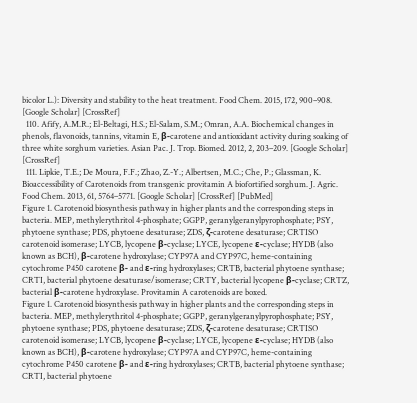bicolor L.): Diversity and stability to the heat treatment. Food Chem. 2015, 172, 900–908. [Google Scholar] [CrossRef]
  110. Afify, A.M.R.; El-Beltagi, H.S.; El-Salam, S.M.; Omran, A.A. Biochemical changes in phenols, flavonoids, tannins, vitamin E, β-carotene and antioxidant activity during soaking of three white sorghum varieties. Asian Pac. J. Trop. Biomed. 2012, 2, 203–209. [Google Scholar] [CrossRef]
  111. Lipkie, T.E.; De Moura, F.F.; Zhao, Z.-Y.; Albertsen, M.C.; Che, P.; Glassman, K. Bioaccessibility of Carotenoids from transgenic provitamin A biofortified sorghum. J. Agric. Food Chem. 2013, 61, 5764–5771. [Google Scholar] [CrossRef] [PubMed]
Figure 1. Carotenoid biosynthesis pathway in higher plants and the corresponding steps in bacteria. MEP, methylerythritol 4-phosphate; GGPP, geranylgeranylpyrophosphate; PSY, phytoene synthase; PDS, phytoene desaturase; ZDS, ζ-carotene desaturase; CRTISO carotenoid isomerase; LYCB, lycopene β-cyclase; LYCE, lycopene ε-cyclase; HYDB (also known as BCH), β-carotene hydroxylase; CYP97A and CYP97C, heme-containing cytochrome P450 carotene β- and ε-ring hydroxylases; CRTB, bacterial phytoene synthase; CRTI, bacterial phytoene desaturase/isomerase; CRTY, bacterial lycopene β-cyclase; CRTZ, bacterial β-carotene hydroxylase. Provitamin A carotenoids are boxed.
Figure 1. Carotenoid biosynthesis pathway in higher plants and the corresponding steps in bacteria. MEP, methylerythritol 4-phosphate; GGPP, geranylgeranylpyrophosphate; PSY, phytoene synthase; PDS, phytoene desaturase; ZDS, ζ-carotene desaturase; CRTISO carotenoid isomerase; LYCB, lycopene β-cyclase; LYCE, lycopene ε-cyclase; HYDB (also known as BCH), β-carotene hydroxylase; CYP97A and CYP97C, heme-containing cytochrome P450 carotene β- and ε-ring hydroxylases; CRTB, bacterial phytoene synthase; CRTI, bacterial phytoene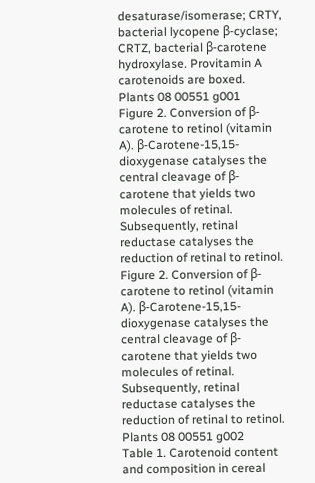desaturase/isomerase; CRTY, bacterial lycopene β-cyclase; CRTZ, bacterial β-carotene hydroxylase. Provitamin A carotenoids are boxed.
Plants 08 00551 g001
Figure 2. Conversion of β-carotene to retinol (vitamin A). β-Carotene-15,15-dioxygenase catalyses the central cleavage of β-carotene that yields two molecules of retinal. Subsequently, retinal reductase catalyses the reduction of retinal to retinol.
Figure 2. Conversion of β-carotene to retinol (vitamin A). β-Carotene-15,15-dioxygenase catalyses the central cleavage of β-carotene that yields two molecules of retinal. Subsequently, retinal reductase catalyses the reduction of retinal to retinol.
Plants 08 00551 g002
Table 1. Carotenoid content and composition in cereal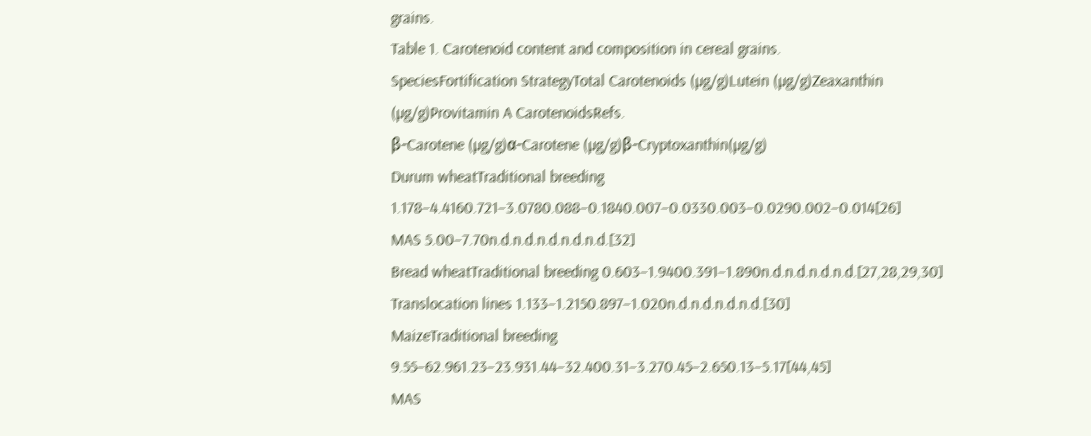grains.
Table 1. Carotenoid content and composition in cereal grains.
SpeciesFortification StrategyTotal Carotenoids (µg/g)Lutein (µg/g)Zeaxanthin (µg/g)Provitamin A CarotenoidsRefs.
β-Carotene (µg/g)α-Carotene (µg/g)β-Cryptoxanthin(µg/g)
Durum wheatTraditional breeding 1.178–4.4160.721–3.0780.088–0.1840.007–0.0330.003–0.0290.002–0.014[26]
MAS 5.00–7.70n.d.n.d.n.d.n.d.n.d.[32]
Bread wheatTraditional breeding 0.603–1.9400.391–1.890n.d.n.d.n.d.n.d.[27,28,29,30]
Translocation lines 1.133–1.2150.897–1.020n.d.n.d.n.d.n.d.[30]
MaizeTraditional breeding 9.55–62.961.23–23.931.44–32.400.31–3.270.45–2.650.13–5.17[44,45]
MAS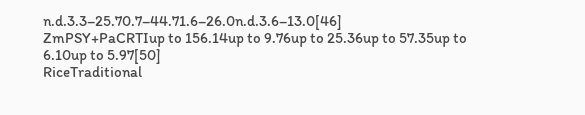n.d.3.3–25.70.7–44.71.6–26.0n.d.3.6–13.0[46]
ZmPSY+PaCRTIup to 156.14up to 9.76up to 25.36up to 57.35up to 6.10up to 5.97[50]
RiceTraditional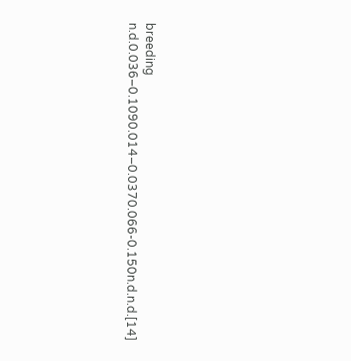breeding n.d.0.036–0.1090.014–0.0370.066-0.150n.d.n.d.[14]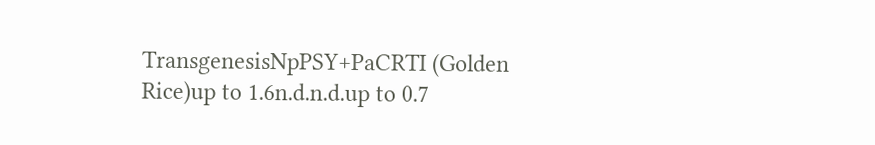TransgenesisNpPSY+PaCRTI (Golden Rice)up to 1.6n.d.n.d.up to 0.7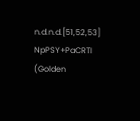n.d.n.d.[51,52,53]
NpPSY+PaCRTI (Golden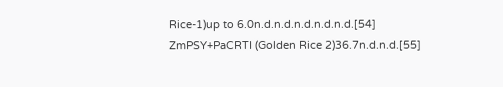Rice-1)up to 6.0n.d.n.d.n.d.n.d.n.d.[54]
ZmPSY+PaCRTI (Golden Rice 2)36.7n.d.n.d.[55]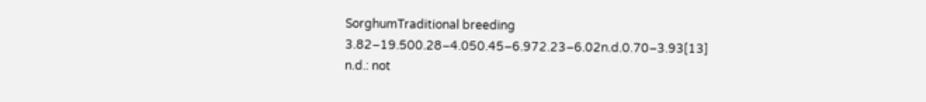SorghumTraditional breeding 3.82–19.500.28–4.050.45–6.972.23–6.02n.d.0.70–3.93[13]
n.d.: not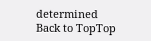determined
Back to TopTop